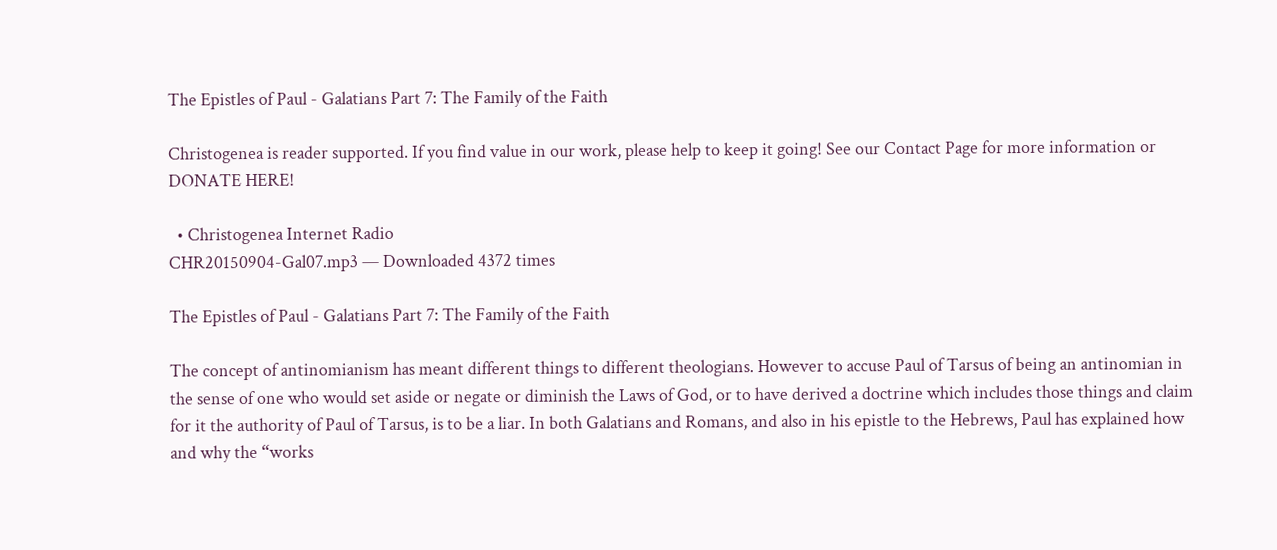The Epistles of Paul - Galatians Part 7: The Family of the Faith

Christogenea is reader supported. If you find value in our work, please help to keep it going! See our Contact Page for more information or DONATE HERE!

  • Christogenea Internet Radio
CHR20150904-Gal07.mp3 — Downloaded 4372 times

The Epistles of Paul - Galatians Part 7: The Family of the Faith

The concept of antinomianism has meant different things to different theologians. However to accuse Paul of Tarsus of being an antinomian in the sense of one who would set aside or negate or diminish the Laws of God, or to have derived a doctrine which includes those things and claim for it the authority of Paul of Tarsus, is to be a liar. In both Galatians and Romans, and also in his epistle to the Hebrews, Paul has explained how and why the “works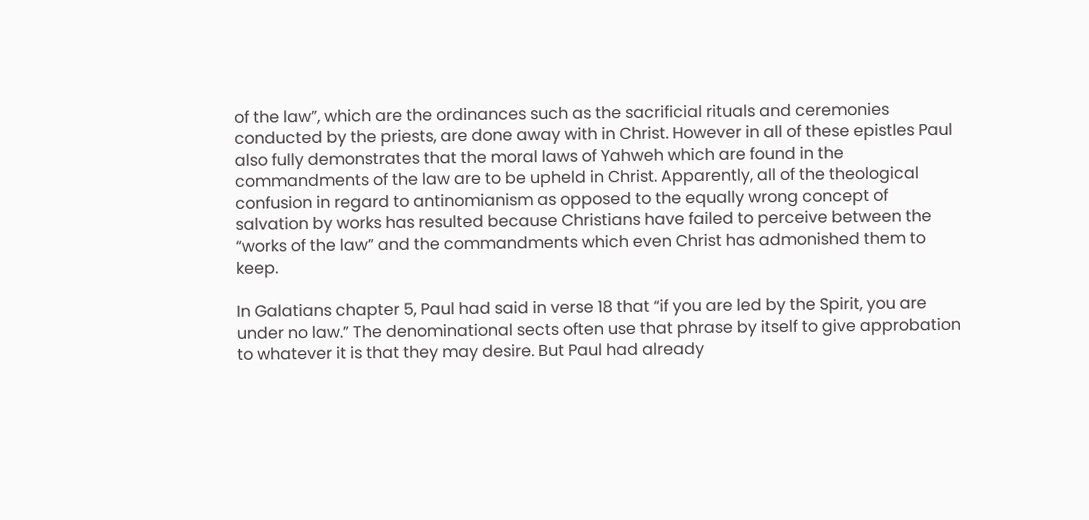of the law”, which are the ordinances such as the sacrificial rituals and ceremonies conducted by the priests, are done away with in Christ. However in all of these epistles Paul also fully demonstrates that the moral laws of Yahweh which are found in the commandments of the law are to be upheld in Christ. Apparently, all of the theological confusion in regard to antinomianism as opposed to the equally wrong concept of salvation by works has resulted because Christians have failed to perceive between the “works of the law” and the commandments which even Christ has admonished them to keep.

In Galatians chapter 5, Paul had said in verse 18 that “if you are led by the Spirit, you are under no law.” The denominational sects often use that phrase by itself to give approbation to whatever it is that they may desire. But Paul had already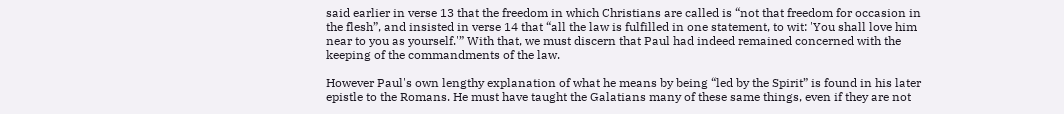said earlier in verse 13 that the freedom in which Christians are called is “not that freedom for occasion in the flesh”, and insisted in verse 14 that “all the law is fulfilled in one statement, to wit: 'You shall love him near to you as yourself.'” With that, we must discern that Paul had indeed remained concerned with the keeping of the commandments of the law.

However Paul's own lengthy explanation of what he means by being “led by the Spirit” is found in his later epistle to the Romans. He must have taught the Galatians many of these same things, even if they are not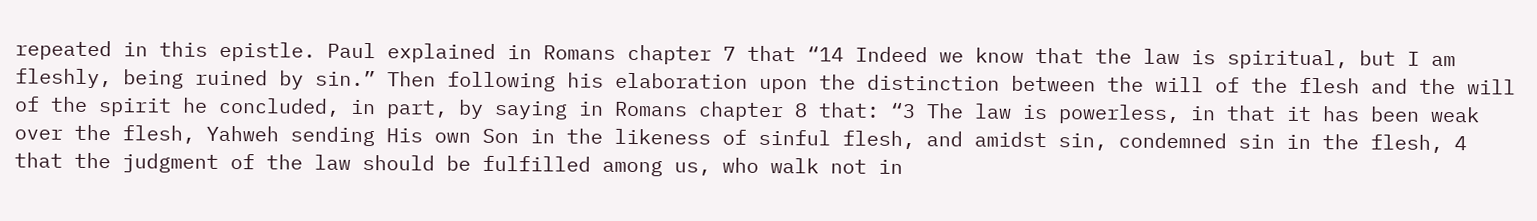repeated in this epistle. Paul explained in Romans chapter 7 that “14 Indeed we know that the law is spiritual, but I am fleshly, being ruined by sin.” Then following his elaboration upon the distinction between the will of the flesh and the will of the spirit he concluded, in part, by saying in Romans chapter 8 that: “3 The law is powerless, in that it has been weak over the flesh, Yahweh sending His own Son in the likeness of sinful flesh, and amidst sin, condemned sin in the flesh, 4 that the judgment of the law should be fulfilled among us, who walk not in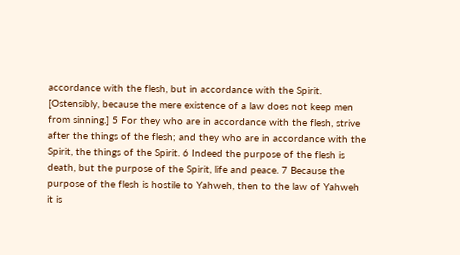accordance with the flesh, but in accordance with the Spirit. [Ostensibly, because the mere existence of a law does not keep men from sinning.] 5 For they who are in accordance with the flesh, strive after the things of the flesh; and they who are in accordance with the Spirit, the things of the Spirit. 6 Indeed the purpose of the flesh is death, but the purpose of the Spirit, life and peace. 7 Because the purpose of the flesh is hostile to Yahweh, then to the law of Yahweh it is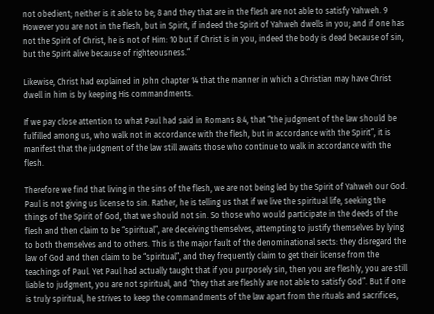not obedient; neither is it able to be; 8 and they that are in the flesh are not able to satisfy Yahweh. 9 However you are not in the flesh, but in Spirit, if indeed the Spirit of Yahweh dwells in you; and if one has not the Spirit of Christ, he is not of Him: 10 but if Christ is in you, indeed the body is dead because of sin, but the Spirit alive because of righteousness.”

Likewise, Christ had explained in John chapter 14 that the manner in which a Christian may have Christ dwell in him is by keeping His commandments.

If we pay close attention to what Paul had said in Romans 8:4, that “the judgment of the law should be fulfilled among us, who walk not in accordance with the flesh, but in accordance with the Spirit”, it is manifest that the judgment of the law still awaits those who continue to walk in accordance with the flesh.

Therefore we find that living in the sins of the flesh, we are not being led by the Spirit of Yahweh our God. Paul is not giving us license to sin. Rather, he is telling us that if we live the spiritual life, seeking the things of the Spirit of God, that we should not sin. So those who would participate in the deeds of the flesh and then claim to be “spiritual”, are deceiving themselves, attempting to justify themselves by lying to both themselves and to others. This is the major fault of the denominational sects: they disregard the law of God and then claim to be “spiritual”, and they frequently claim to get their license from the teachings of Paul. Yet Paul had actually taught that if you purposely sin, then you are fleshly, you are still liable to judgment, you are not spiritual, and “they that are fleshly are not able to satisfy God”. But if one is truly spiritual, he strives to keep the commandments of the law apart from the rituals and sacrifices,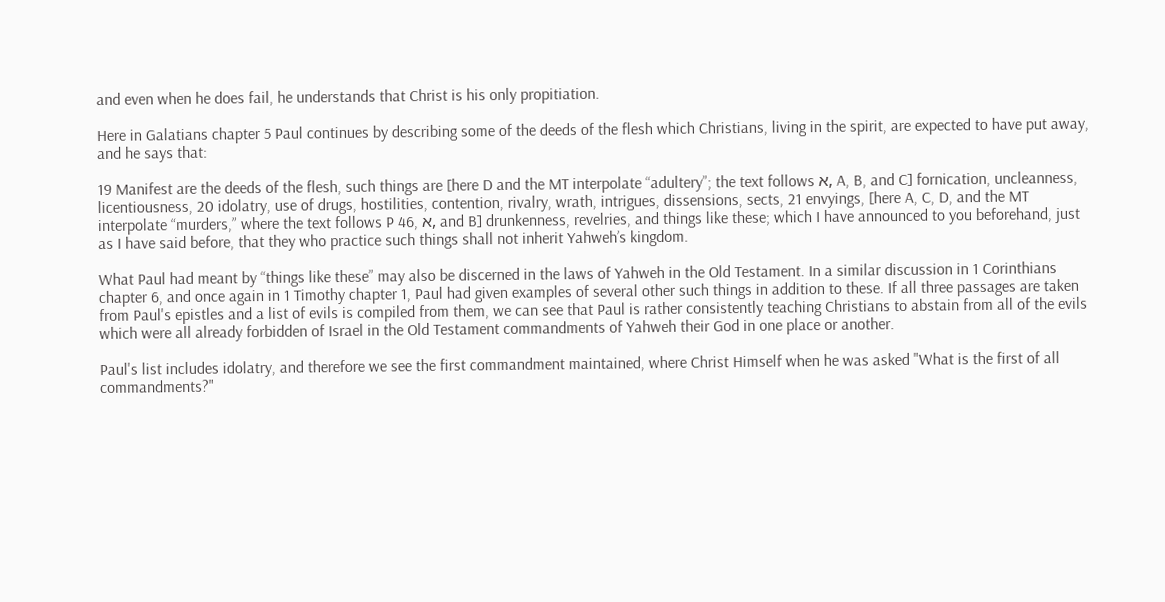and even when he does fail, he understands that Christ is his only propitiation.

Here in Galatians chapter 5 Paul continues by describing some of the deeds of the flesh which Christians, living in the spirit, are expected to have put away, and he says that:

19 Manifest are the deeds of the flesh, such things are [here D and the MT interpolate “adultery”; the text follows א, A, B, and C] fornication, uncleanness, licentiousness, 20 idolatry, use of drugs, hostilities, contention, rivalry, wrath, intrigues, dissensions, sects, 21 envyings, [here A, C, D, and the MT interpolate “murders,” where the text follows P 46, א, and B] drunkenness, revelries, and things like these; which I have announced to you beforehand, just as I have said before, that they who practice such things shall not inherit Yahweh’s kingdom.

What Paul had meant by “things like these” may also be discerned in the laws of Yahweh in the Old Testament. In a similar discussion in 1 Corinthians chapter 6, and once again in 1 Timothy chapter 1, Paul had given examples of several other such things in addition to these. If all three passages are taken from Paul's epistles and a list of evils is compiled from them, we can see that Paul is rather consistently teaching Christians to abstain from all of the evils which were all already forbidden of Israel in the Old Testament commandments of Yahweh their God in one place or another.

Paul's list includes idolatry, and therefore we see the first commandment maintained, where Christ Himself when he was asked "What is the first of all commandments?"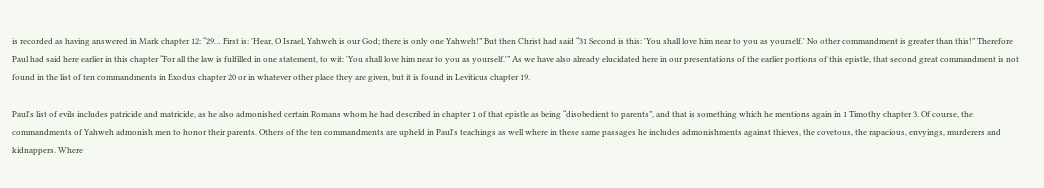is recorded as having answered in Mark chapter 12: “29… First is: 'Hear, O Israel, Yahweh is our God; there is only one Yahweh!” But then Christ had said “31 Second is this: 'You shall love him near to you as yourself.' No other commandment is greater than this!” Therefore Paul had said here earlier in this chapter “For all the law is fulfilled in one statement, to wit: 'You shall love him near to you as yourself.'” As we have also already elucidated here in our presentations of the earlier portions of this epistle, that second great commandment is not found in the list of ten commandments in Exodus chapter 20 or in whatever other place they are given, but it is found in Leviticus chapter 19.

Paul's list of evils includes patricide and matricide, as he also admonished certain Romans whom he had described in chapter 1 of that epistle as being “disobedient to parents”, and that is something which he mentions again in 1 Timothy chapter 3. Of course, the commandments of Yahweh admonish men to honor their parents. Others of the ten commandments are upheld in Paul's teachings as well where in these same passages he includes admonishments against thieves, the covetous, the rapacious, envyings, murderers and kidnappers. Where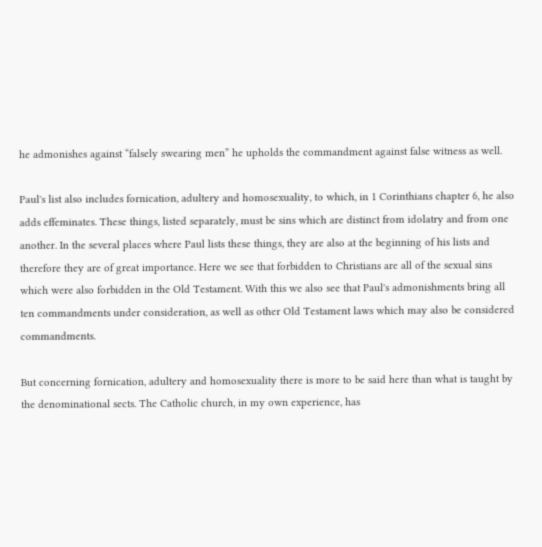he admonishes against “falsely swearing men” he upholds the commandment against false witness as well.

Paul's list also includes fornication, adultery and homosexuality, to which, in 1 Corinthians chapter 6, he also adds effeminates. These things, listed separately, must be sins which are distinct from idolatry and from one another. In the several places where Paul lists these things, they are also at the beginning of his lists and therefore they are of great importance. Here we see that forbidden to Christians are all of the sexual sins which were also forbidden in the Old Testament. With this we also see that Paul's admonishments bring all ten commandments under consideration, as well as other Old Testament laws which may also be considered commandments.

But concerning fornication, adultery and homosexuality there is more to be said here than what is taught by the denominational sects. The Catholic church, in my own experience, has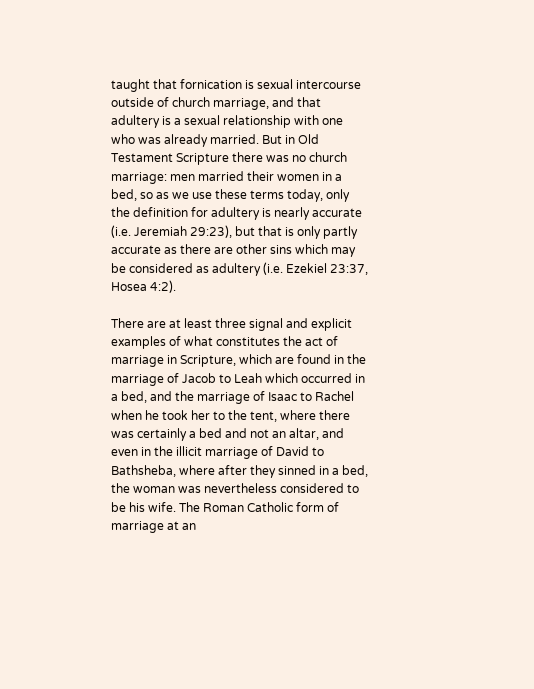taught that fornication is sexual intercourse outside of church marriage, and that adultery is a sexual relationship with one who was already married. But in Old Testament Scripture there was no church marriage: men married their women in a bed, so as we use these terms today, only the definition for adultery is nearly accurate (i.e. Jeremiah 29:23), but that is only partly accurate as there are other sins which may be considered as adultery (i.e. Ezekiel 23:37, Hosea 4:2).

There are at least three signal and explicit examples of what constitutes the act of marriage in Scripture, which are found in the marriage of Jacob to Leah which occurred in a bed, and the marriage of Isaac to Rachel when he took her to the tent, where there was certainly a bed and not an altar, and even in the illicit marriage of David to Bathsheba, where after they sinned in a bed, the woman was nevertheless considered to be his wife. The Roman Catholic form of marriage at an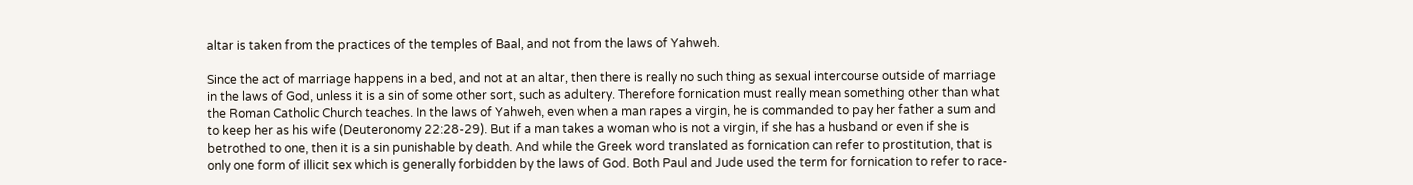altar is taken from the practices of the temples of Baal, and not from the laws of Yahweh.

Since the act of marriage happens in a bed, and not at an altar, then there is really no such thing as sexual intercourse outside of marriage in the laws of God, unless it is a sin of some other sort, such as adultery. Therefore fornication must really mean something other than what the Roman Catholic Church teaches. In the laws of Yahweh, even when a man rapes a virgin, he is commanded to pay her father a sum and to keep her as his wife (Deuteronomy 22:28-29). But if a man takes a woman who is not a virgin, if she has a husband or even if she is betrothed to one, then it is a sin punishable by death. And while the Greek word translated as fornication can refer to prostitution, that is only one form of illicit sex which is generally forbidden by the laws of God. Both Paul and Jude used the term for fornication to refer to race-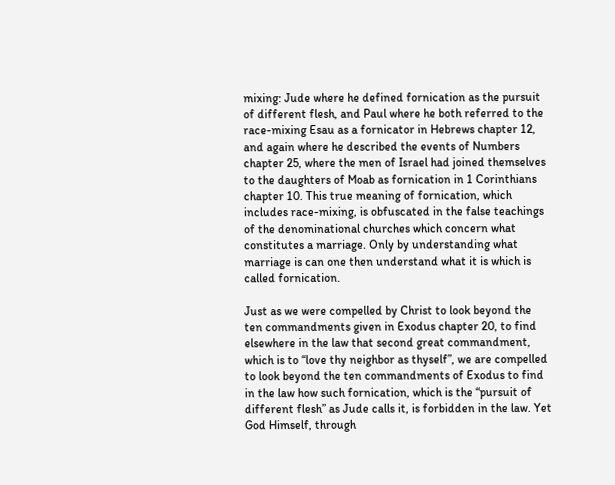mixing: Jude where he defined fornication as the pursuit of different flesh, and Paul where he both referred to the race-mixing Esau as a fornicator in Hebrews chapter 12, and again where he described the events of Numbers chapter 25, where the men of Israel had joined themselves to the daughters of Moab as fornication in 1 Corinthians chapter 10. This true meaning of fornication, which includes race-mixing, is obfuscated in the false teachings of the denominational churches which concern what constitutes a marriage. Only by understanding what marriage is can one then understand what it is which is called fornication.

Just as we were compelled by Christ to look beyond the ten commandments given in Exodus chapter 20, to find elsewhere in the law that second great commandment, which is to “love thy neighbor as thyself”, we are compelled to look beyond the ten commandments of Exodus to find in the law how such fornication, which is the “pursuit of different flesh” as Jude calls it, is forbidden in the law. Yet God Himself, through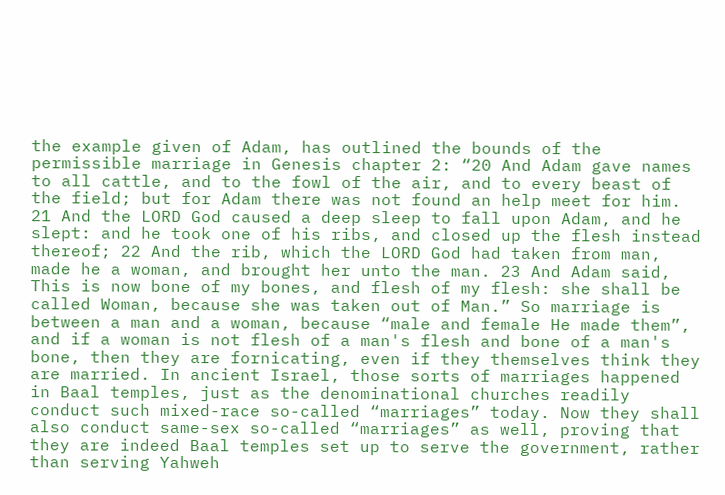the example given of Adam, has outlined the bounds of the permissible marriage in Genesis chapter 2: “20 And Adam gave names to all cattle, and to the fowl of the air, and to every beast of the field; but for Adam there was not found an help meet for him. 21 And the LORD God caused a deep sleep to fall upon Adam, and he slept: and he took one of his ribs, and closed up the flesh instead thereof; 22 And the rib, which the LORD God had taken from man, made he a woman, and brought her unto the man. 23 And Adam said, This is now bone of my bones, and flesh of my flesh: she shall be called Woman, because she was taken out of Man.” So marriage is between a man and a woman, because “male and female He made them”, and if a woman is not flesh of a man's flesh and bone of a man's bone, then they are fornicating, even if they themselves think they are married. In ancient Israel, those sorts of marriages happened in Baal temples, just as the denominational churches readily conduct such mixed-race so-called “marriages” today. Now they shall also conduct same-sex so-called “marriages” as well, proving that they are indeed Baal temples set up to serve the government, rather than serving Yahweh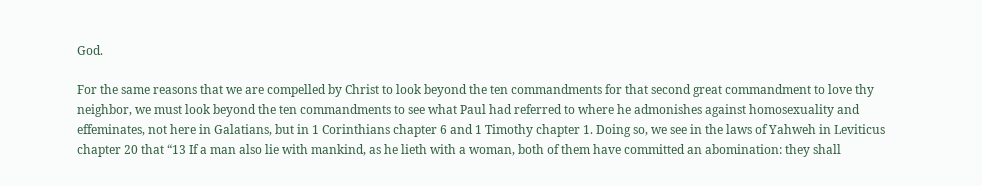God.

For the same reasons that we are compelled by Christ to look beyond the ten commandments for that second great commandment to love thy neighbor, we must look beyond the ten commandments to see what Paul had referred to where he admonishes against homosexuality and effeminates, not here in Galatians, but in 1 Corinthians chapter 6 and 1 Timothy chapter 1. Doing so, we see in the laws of Yahweh in Leviticus chapter 20 that “13 If a man also lie with mankind, as he lieth with a woman, both of them have committed an abomination: they shall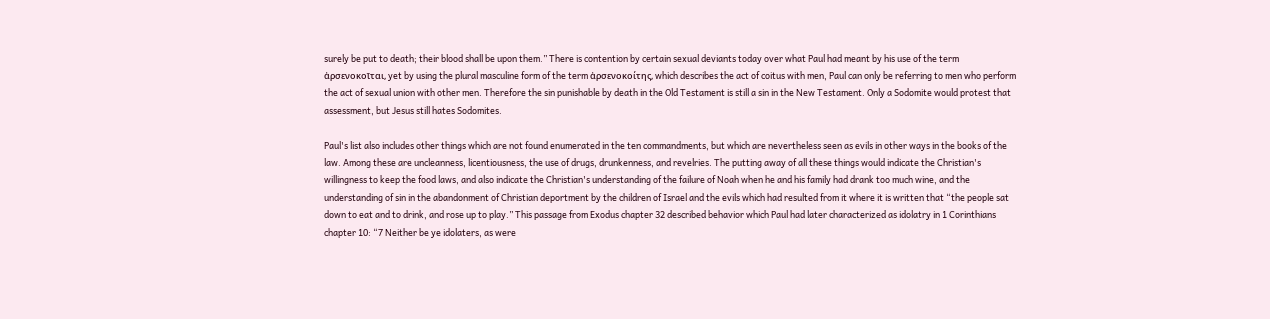surely be put to death; their blood shall be upon them.” There is contention by certain sexual deviants today over what Paul had meant by his use of the term ἀρσενοκοῖται, yet by using the plural masculine form of the term ἀρσενοκοίτης, which describes the act of coitus with men, Paul can only be referring to men who perform the act of sexual union with other men. Therefore the sin punishable by death in the Old Testament is still a sin in the New Testament. Only a Sodomite would protest that assessment, but Jesus still hates Sodomites.

Paul's list also includes other things which are not found enumerated in the ten commandments, but which are nevertheless seen as evils in other ways in the books of the law. Among these are uncleanness, licentiousness, the use of drugs, drunkenness, and revelries. The putting away of all these things would indicate the Christian's willingness to keep the food laws, and also indicate the Christian's understanding of the failure of Noah when he and his family had drank too much wine, and the understanding of sin in the abandonment of Christian deportment by the children of Israel and the evils which had resulted from it where it is written that “the people sat down to eat and to drink, and rose up to play.” This passage from Exodus chapter 32 described behavior which Paul had later characterized as idolatry in 1 Corinthians chapter 10: “7 Neither be ye idolaters, as were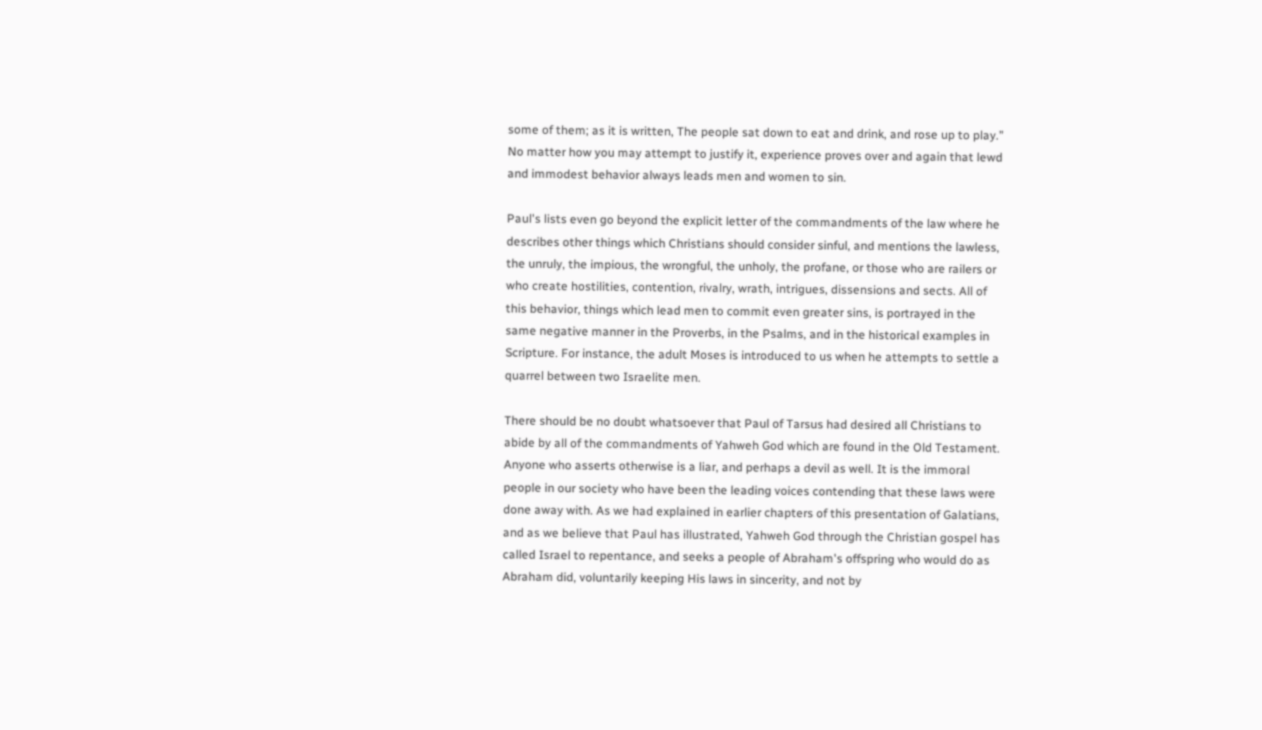some of them; as it is written, The people sat down to eat and drink, and rose up to play.” No matter how you may attempt to justify it, experience proves over and again that lewd and immodest behavior always leads men and women to sin.

Paul's lists even go beyond the explicit letter of the commandments of the law where he describes other things which Christians should consider sinful, and mentions the lawless, the unruly, the impious, the wrongful, the unholy, the profane, or those who are railers or who create hostilities, contention, rivalry, wrath, intrigues, dissensions and sects. All of this behavior, things which lead men to commit even greater sins, is portrayed in the same negative manner in the Proverbs, in the Psalms, and in the historical examples in Scripture. For instance, the adult Moses is introduced to us when he attempts to settle a quarrel between two Israelite men.

There should be no doubt whatsoever that Paul of Tarsus had desired all Christians to abide by all of the commandments of Yahweh God which are found in the Old Testament. Anyone who asserts otherwise is a liar, and perhaps a devil as well. It is the immoral people in our society who have been the leading voices contending that these laws were done away with. As we had explained in earlier chapters of this presentation of Galatians, and as we believe that Paul has illustrated, Yahweh God through the Christian gospel has called Israel to repentance, and seeks a people of Abraham's offspring who would do as Abraham did, voluntarily keeping His laws in sincerity, and not by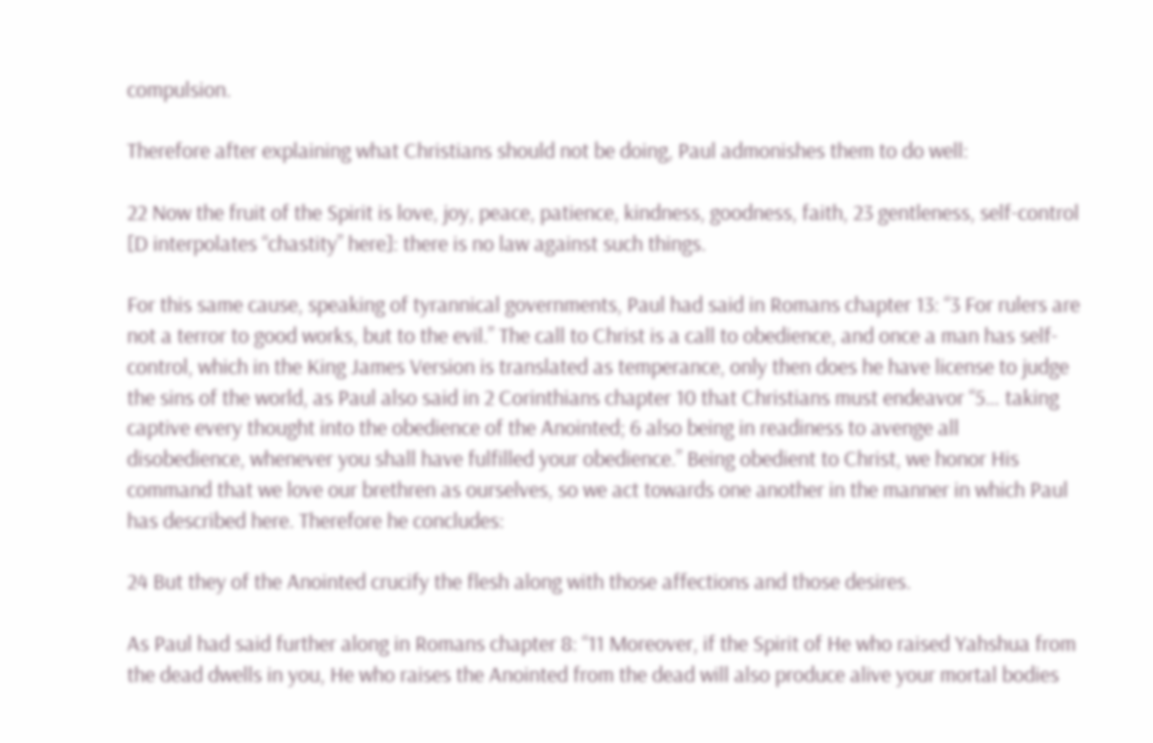compulsion.

Therefore after explaining what Christians should not be doing, Paul admonishes them to do well:

22 Now the fruit of the Spirit is love, joy, peace, patience, kindness, goodness, faith, 23 gentleness, self-control [D interpolates “chastity” here]: there is no law against such things.

For this same cause, speaking of tyrannical governments, Paul had said in Romans chapter 13: “3 For rulers are not a terror to good works, but to the evil.” The call to Christ is a call to obedience, and once a man has self-control, which in the King James Version is translated as temperance, only then does he have license to judge the sins of the world, as Paul also said in 2 Corinthians chapter 10 that Christians must endeavor “5… taking captive every thought into the obedience of the Anointed; 6 also being in readiness to avenge all disobedience, whenever you shall have fulfilled your obedience.” Being obedient to Christ, we honor His command that we love our brethren as ourselves, so we act towards one another in the manner in which Paul has described here. Therefore he concludes:

24 But they of the Anointed crucify the flesh along with those affections and those desires.

As Paul had said further along in Romans chapter 8: “11 Moreover, if the Spirit of He who raised Yahshua from the dead dwells in you, He who raises the Anointed from the dead will also produce alive your mortal bodies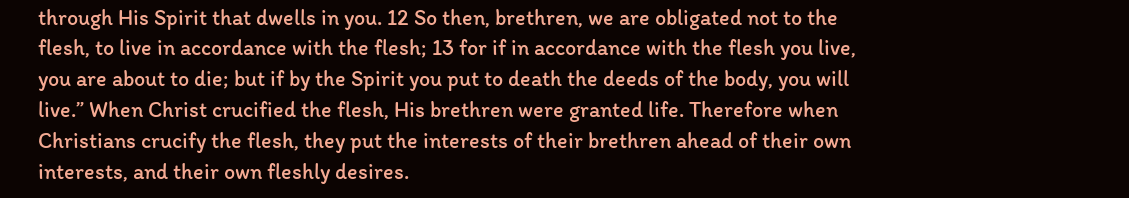through His Spirit that dwells in you. 12 So then, brethren, we are obligated not to the flesh, to live in accordance with the flesh; 13 for if in accordance with the flesh you live, you are about to die; but if by the Spirit you put to death the deeds of the body, you will live.” When Christ crucified the flesh, His brethren were granted life. Therefore when Christians crucify the flesh, they put the interests of their brethren ahead of their own interests, and their own fleshly desires.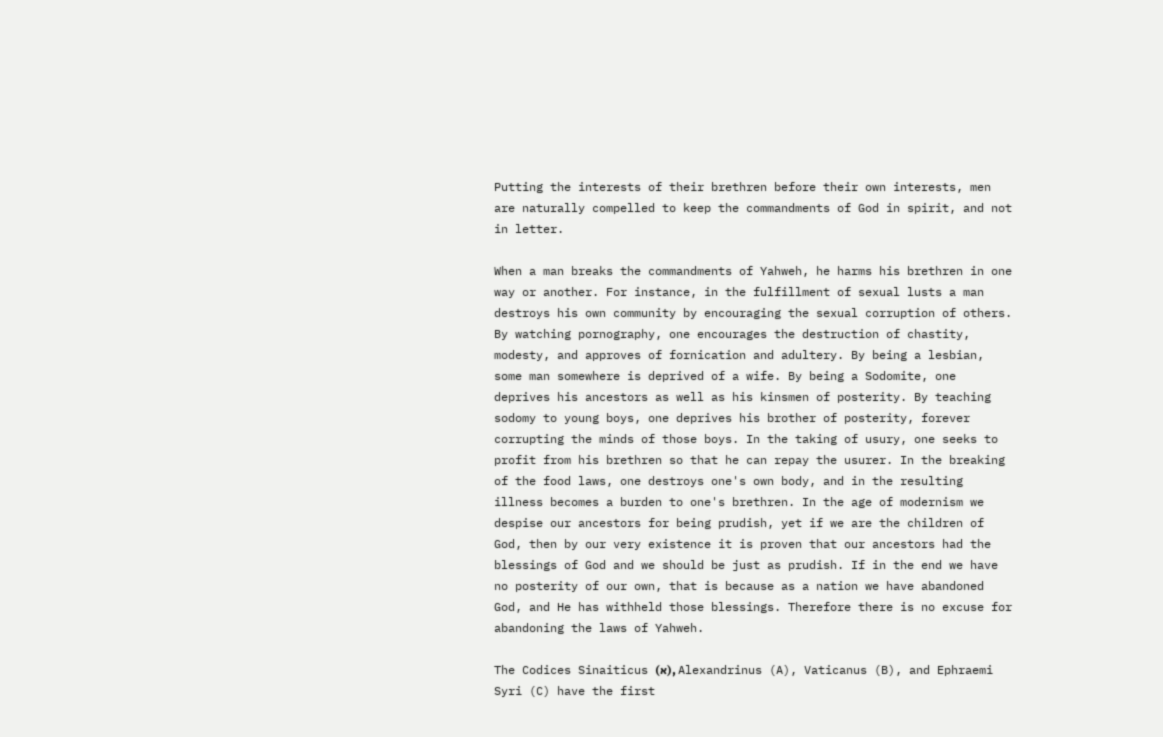Putting the interests of their brethren before their own interests, men are naturally compelled to keep the commandments of God in spirit, and not in letter.

When a man breaks the commandments of Yahweh, he harms his brethren in one way or another. For instance, in the fulfillment of sexual lusts a man destroys his own community by encouraging the sexual corruption of others. By watching pornography, one encourages the destruction of chastity, modesty, and approves of fornication and adultery. By being a lesbian, some man somewhere is deprived of a wife. By being a Sodomite, one deprives his ancestors as well as his kinsmen of posterity. By teaching sodomy to young boys, one deprives his brother of posterity, forever corrupting the minds of those boys. In the taking of usury, one seeks to profit from his brethren so that he can repay the usurer. In the breaking of the food laws, one destroys one's own body, and in the resulting illness becomes a burden to one's brethren. In the age of modernism we despise our ancestors for being prudish, yet if we are the children of God, then by our very existence it is proven that our ancestors had the blessings of God and we should be just as prudish. If in the end we have no posterity of our own, that is because as a nation we have abandoned God, and He has withheld those blessings. Therefore there is no excuse for abandoning the laws of Yahweh.

The Codices Sinaiticus (א), Alexandrinus (A), Vaticanus (B), and Ephraemi Syri (C) have the first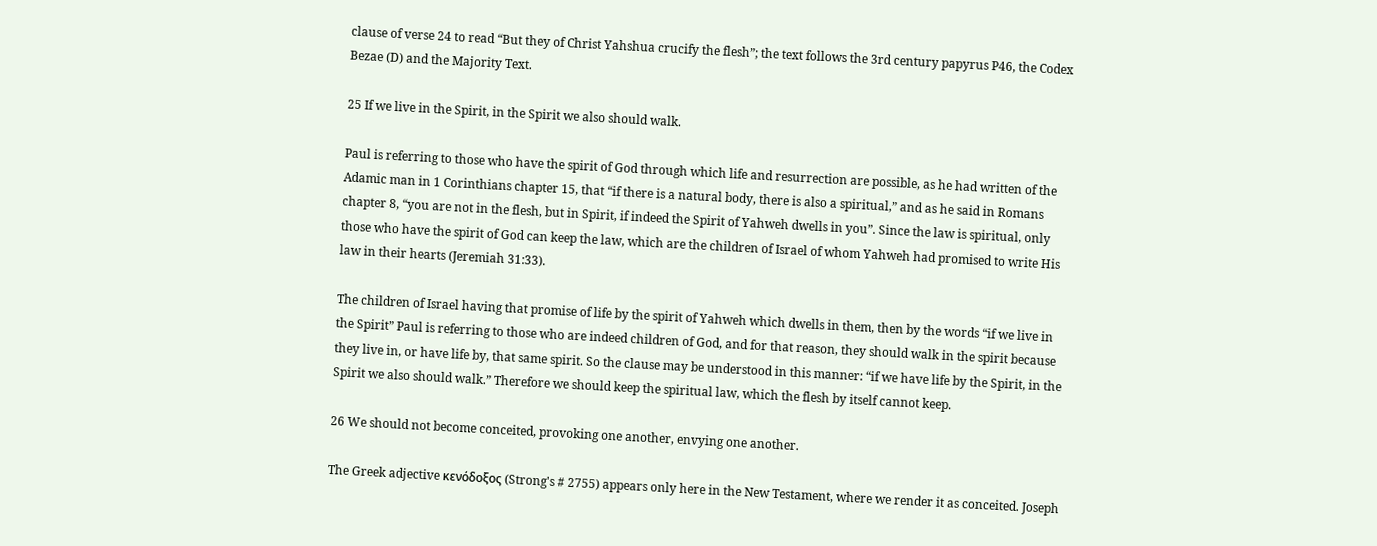clause of verse 24 to read “But they of Christ Yahshua crucify the flesh”; the text follows the 3rd century papyrus P46, the Codex Bezae (D) and the Majority Text.

25 If we live in the Spirit, in the Spirit we also should walk.

Paul is referring to those who have the spirit of God through which life and resurrection are possible, as he had written of the Adamic man in 1 Corinthians chapter 15, that “if there is a natural body, there is also a spiritual,” and as he said in Romans chapter 8, “you are not in the flesh, but in Spirit, if indeed the Spirit of Yahweh dwells in you”. Since the law is spiritual, only those who have the spirit of God can keep the law, which are the children of Israel of whom Yahweh had promised to write His law in their hearts (Jeremiah 31:33).

The children of Israel having that promise of life by the spirit of Yahweh which dwells in them, then by the words “if we live in the Spirit” Paul is referring to those who are indeed children of God, and for that reason, they should walk in the spirit because they live in, or have life by, that same spirit. So the clause may be understood in this manner: “if we have life by the Spirit, in the Spirit we also should walk.” Therefore we should keep the spiritual law, which the flesh by itself cannot keep.

26 We should not become conceited, provoking one another, envying one another.

The Greek adjective κενόδοξος (Strong's # 2755) appears only here in the New Testament, where we render it as conceited. Joseph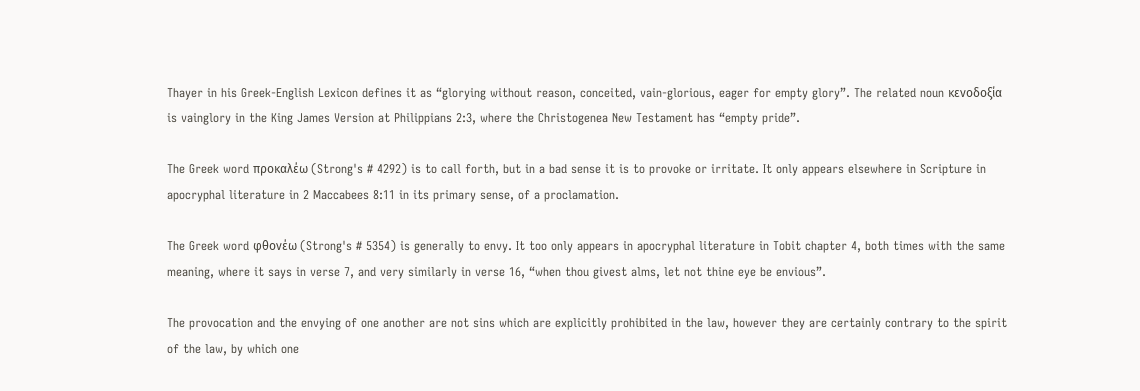Thayer in his Greek-English Lexicon defines it as “glorying without reason, conceited, vain-glorious, eager for empty glory”. The related noun κενοδοξία is vainglory in the King James Version at Philippians 2:3, where the Christogenea New Testament has “empty pride”.

The Greek word προκαλέω (Strong's # 4292) is to call forth, but in a bad sense it is to provoke or irritate. It only appears elsewhere in Scripture in apocryphal literature in 2 Maccabees 8:11 in its primary sense, of a proclamation.

The Greek word φθονέω (Strong's # 5354) is generally to envy. It too only appears in apocryphal literature in Tobit chapter 4, both times with the same meaning, where it says in verse 7, and very similarly in verse 16, “when thou givest alms, let not thine eye be envious”.

The provocation and the envying of one another are not sins which are explicitly prohibited in the law, however they are certainly contrary to the spirit of the law, by which one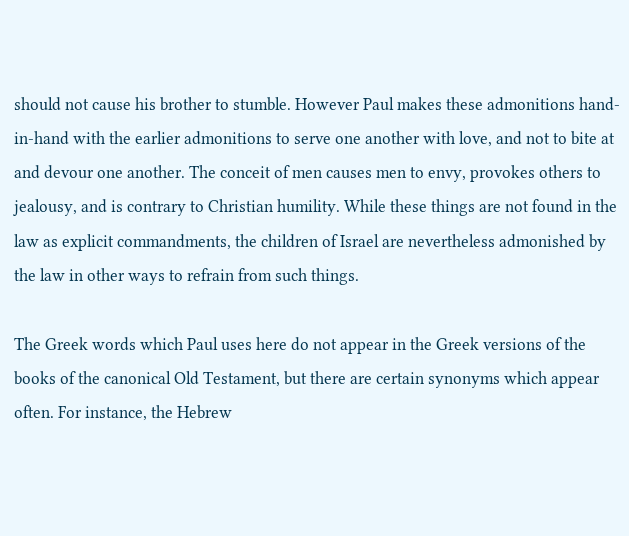should not cause his brother to stumble. However Paul makes these admonitions hand-in-hand with the earlier admonitions to serve one another with love, and not to bite at and devour one another. The conceit of men causes men to envy, provokes others to jealousy, and is contrary to Christian humility. While these things are not found in the law as explicit commandments, the children of Israel are nevertheless admonished by the law in other ways to refrain from such things.

The Greek words which Paul uses here do not appear in the Greek versions of the books of the canonical Old Testament, but there are certain synonyms which appear often. For instance, the Hebrew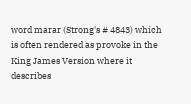word marar (Strong's # 4843) which is often rendered as provoke in the King James Version where it describes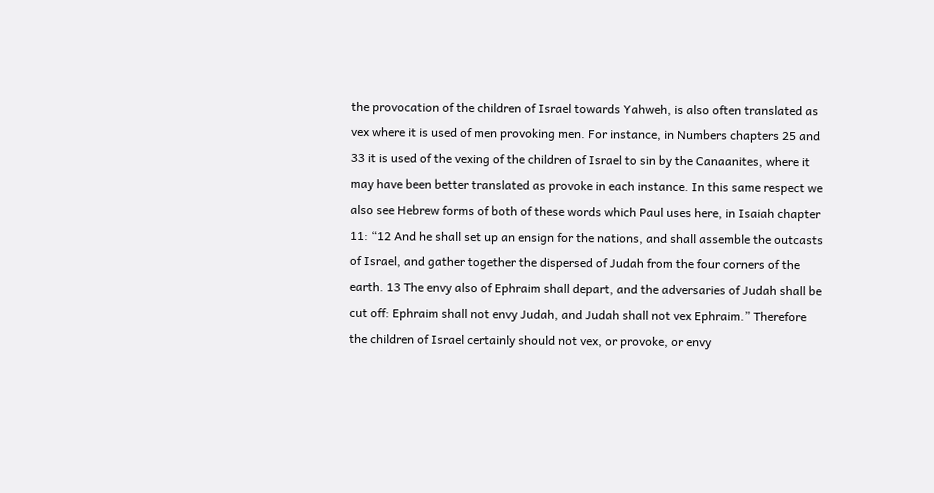the provocation of the children of Israel towards Yahweh, is also often translated as vex where it is used of men provoking men. For instance, in Numbers chapters 25 and 33 it is used of the vexing of the children of Israel to sin by the Canaanites, where it may have been better translated as provoke in each instance. In this same respect we also see Hebrew forms of both of these words which Paul uses here, in Isaiah chapter 11: “12 And he shall set up an ensign for the nations, and shall assemble the outcasts of Israel, and gather together the dispersed of Judah from the four corners of the earth. 13 The envy also of Ephraim shall depart, and the adversaries of Judah shall be cut off: Ephraim shall not envy Judah, and Judah shall not vex Ephraim.” Therefore the children of Israel certainly should not vex, or provoke, or envy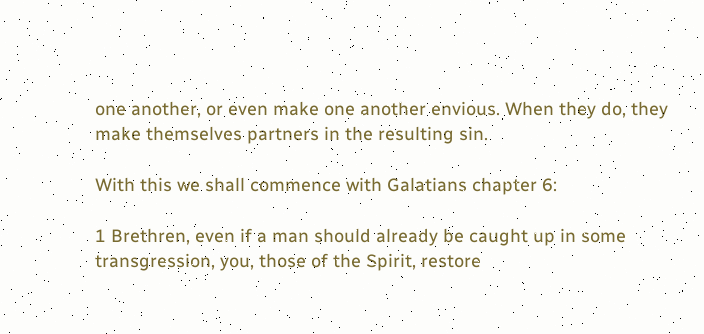one another, or even make one another envious. When they do, they make themselves partners in the resulting sin.

With this we shall commence with Galatians chapter 6:

1 Brethren, even if a man should already be caught up in some transgression, you, those of the Spirit, restore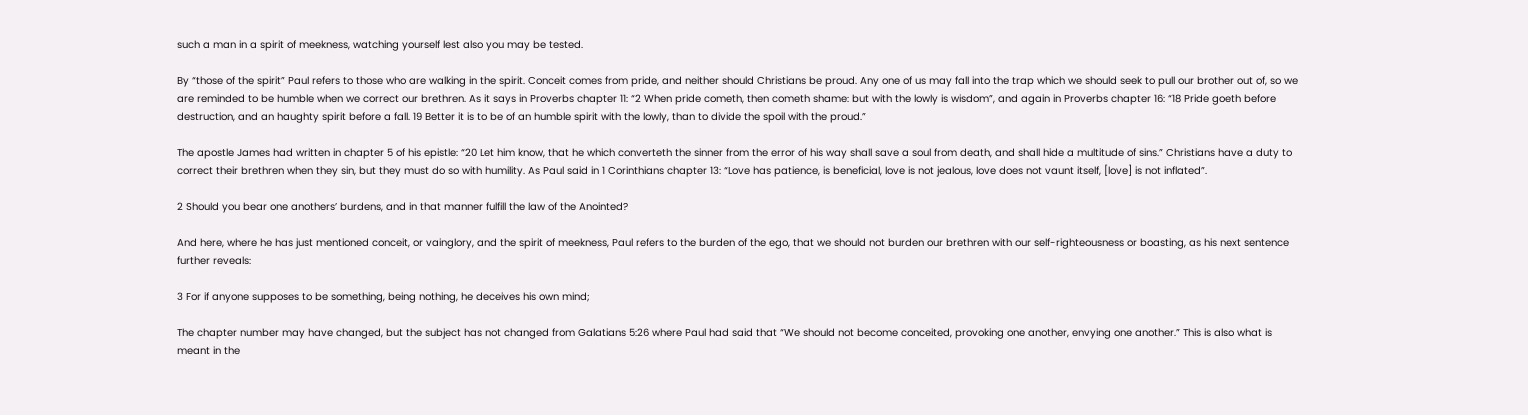such a man in a spirit of meekness, watching yourself lest also you may be tested.

By “those of the spirit” Paul refers to those who are walking in the spirit. Conceit comes from pride, and neither should Christians be proud. Any one of us may fall into the trap which we should seek to pull our brother out of, so we are reminded to be humble when we correct our brethren. As it says in Proverbs chapter 11: “2 When pride cometh, then cometh shame: but with the lowly is wisdom”, and again in Proverbs chapter 16: “18 Pride goeth before destruction, and an haughty spirit before a fall. 19 Better it is to be of an humble spirit with the lowly, than to divide the spoil with the proud.”

The apostle James had written in chapter 5 of his epistle: “20 Let him know, that he which converteth the sinner from the error of his way shall save a soul from death, and shall hide a multitude of sins.” Christians have a duty to correct their brethren when they sin, but they must do so with humility. As Paul said in 1 Corinthians chapter 13: “Love has patience, is beneficial, love is not jealous, love does not vaunt itself, [love] is not inflated”.

2 Should you bear one anothers’ burdens, and in that manner fulfill the law of the Anointed?

And here, where he has just mentioned conceit, or vainglory, and the spirit of meekness, Paul refers to the burden of the ego, that we should not burden our brethren with our self-righteousness or boasting, as his next sentence further reveals:

3 For if anyone supposes to be something, being nothing, he deceives his own mind;

The chapter number may have changed, but the subject has not changed from Galatians 5:26 where Paul had said that “We should not become conceited, provoking one another, envying one another.” This is also what is meant in the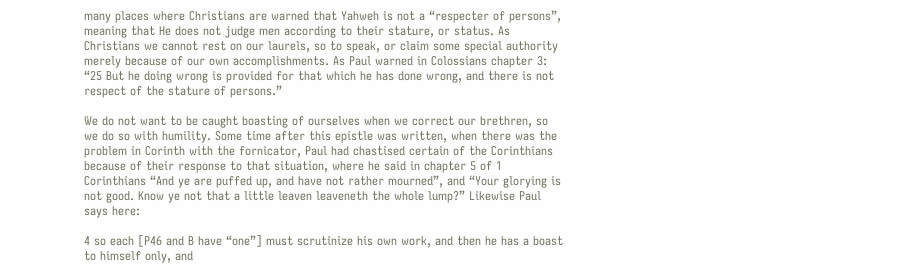many places where Christians are warned that Yahweh is not a “respecter of persons”, meaning that He does not judge men according to their stature, or status. As Christians we cannot rest on our laurels, so to speak, or claim some special authority merely because of our own accomplishments. As Paul warned in Colossians chapter 3: “25 But he doing wrong is provided for that which he has done wrong, and there is not respect of the stature of persons.”

We do not want to be caught boasting of ourselves when we correct our brethren, so we do so with humility. Some time after this epistle was written, when there was the problem in Corinth with the fornicator, Paul had chastised certain of the Corinthians because of their response to that situation, where he said in chapter 5 of 1 Corinthians “And ye are puffed up, and have not rather mourned”, and “Your glorying is not good. Know ye not that a little leaven leaveneth the whole lump?” Likewise Paul says here:

4 so each [P46 and B have “one”] must scrutinize his own work, and then he has a boast to himself only, and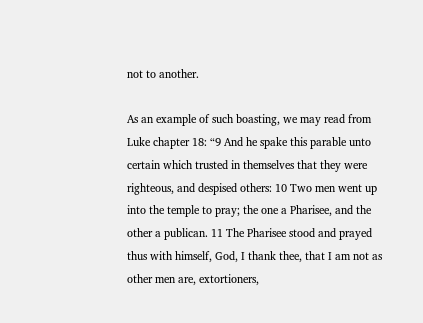not to another.

As an example of such boasting, we may read from Luke chapter 18: “9 And he spake this parable unto certain which trusted in themselves that they were righteous, and despised others: 10 Two men went up into the temple to pray; the one a Pharisee, and the other a publican. 11 The Pharisee stood and prayed thus with himself, God, I thank thee, that I am not as other men are, extortioners,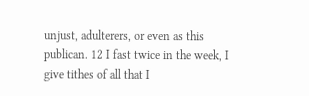unjust, adulterers, or even as this publican. 12 I fast twice in the week, I give tithes of all that I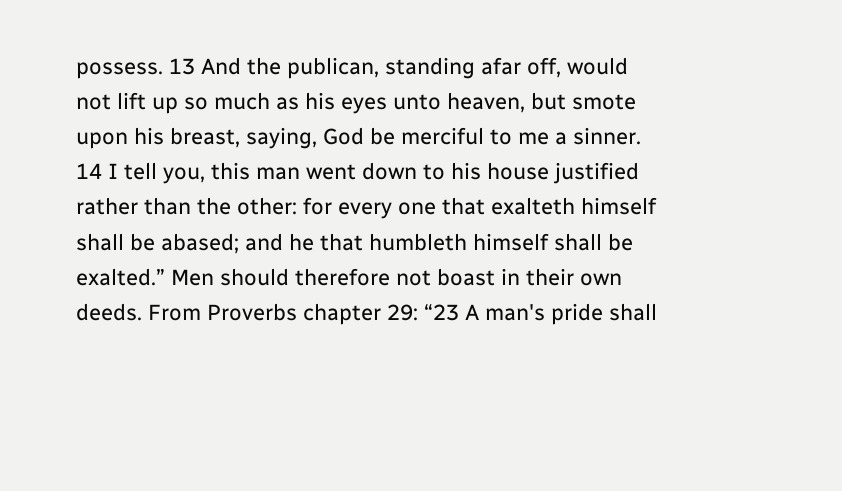possess. 13 And the publican, standing afar off, would not lift up so much as his eyes unto heaven, but smote upon his breast, saying, God be merciful to me a sinner. 14 I tell you, this man went down to his house justified rather than the other: for every one that exalteth himself shall be abased; and he that humbleth himself shall be exalted.” Men should therefore not boast in their own deeds. From Proverbs chapter 29: “23 A man's pride shall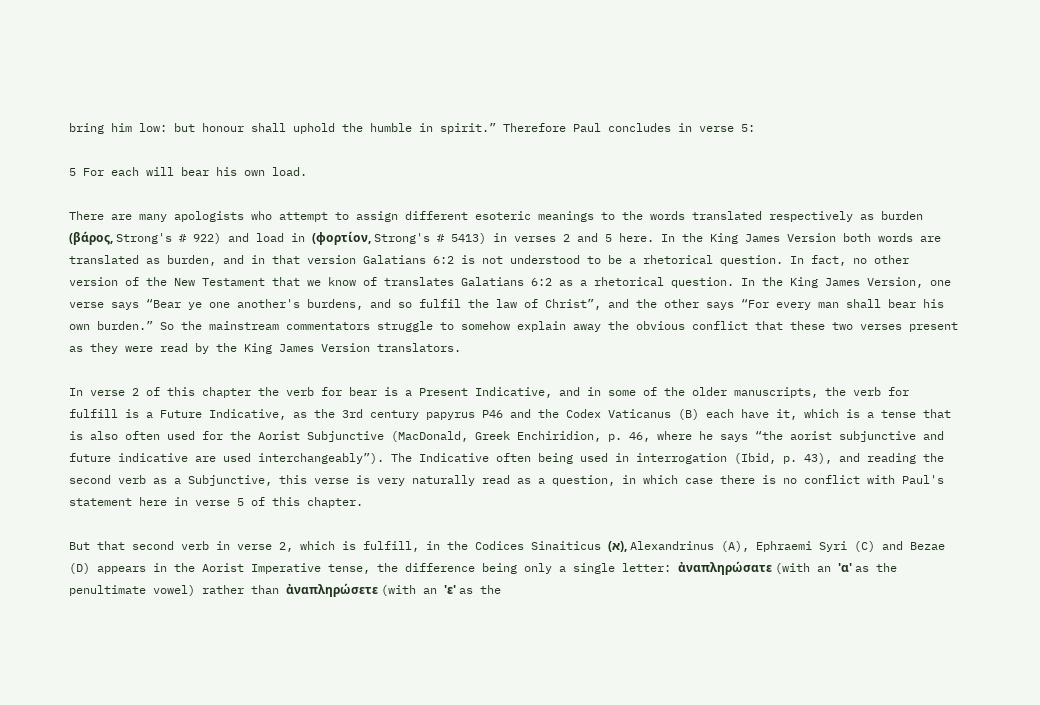bring him low: but honour shall uphold the humble in spirit.” Therefore Paul concludes in verse 5:

5 For each will bear his own load.

There are many apologists who attempt to assign different esoteric meanings to the words translated respectively as burden (βάρος, Strong's # 922) and load in (φορτίον, Strong's # 5413) in verses 2 and 5 here. In the King James Version both words are translated as burden, and in that version Galatians 6:2 is not understood to be a rhetorical question. In fact, no other version of the New Testament that we know of translates Galatians 6:2 as a rhetorical question. In the King James Version, one verse says “Bear ye one another's burdens, and so fulfil the law of Christ”, and the other says “For every man shall bear his own burden.” So the mainstream commentators struggle to somehow explain away the obvious conflict that these two verses present as they were read by the King James Version translators.

In verse 2 of this chapter the verb for bear is a Present Indicative, and in some of the older manuscripts, the verb for fulfill is a Future Indicative, as the 3rd century papyrus P46 and the Codex Vaticanus (B) each have it, which is a tense that is also often used for the Aorist Subjunctive (MacDonald, Greek Enchiridion, p. 46, where he says “the aorist subjunctive and future indicative are used interchangeably”). The Indicative often being used in interrogation (Ibid, p. 43), and reading the second verb as a Subjunctive, this verse is very naturally read as a question, in which case there is no conflict with Paul's statement here in verse 5 of this chapter.

But that second verb in verse 2, which is fulfill, in the Codices Sinaiticus (א), Alexandrinus (A), Ephraemi Syri (C) and Bezae (D) appears in the Aorist Imperative tense, the difference being only a single letter: ἀναπληρώσατε (with an 'α' as the penultimate vowel) rather than ἀναπληρώσετε (with an 'ε' as the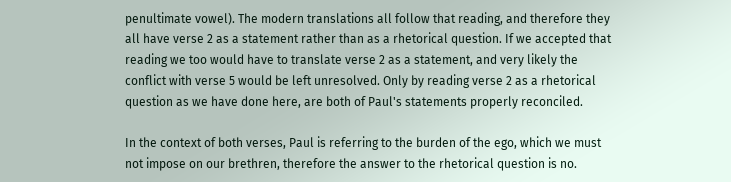penultimate vowel). The modern translations all follow that reading, and therefore they all have verse 2 as a statement rather than as a rhetorical question. If we accepted that reading we too would have to translate verse 2 as a statement, and very likely the conflict with verse 5 would be left unresolved. Only by reading verse 2 as a rhetorical question as we have done here, are both of Paul's statements properly reconciled.

In the context of both verses, Paul is referring to the burden of the ego, which we must not impose on our brethren, therefore the answer to the rhetorical question is no.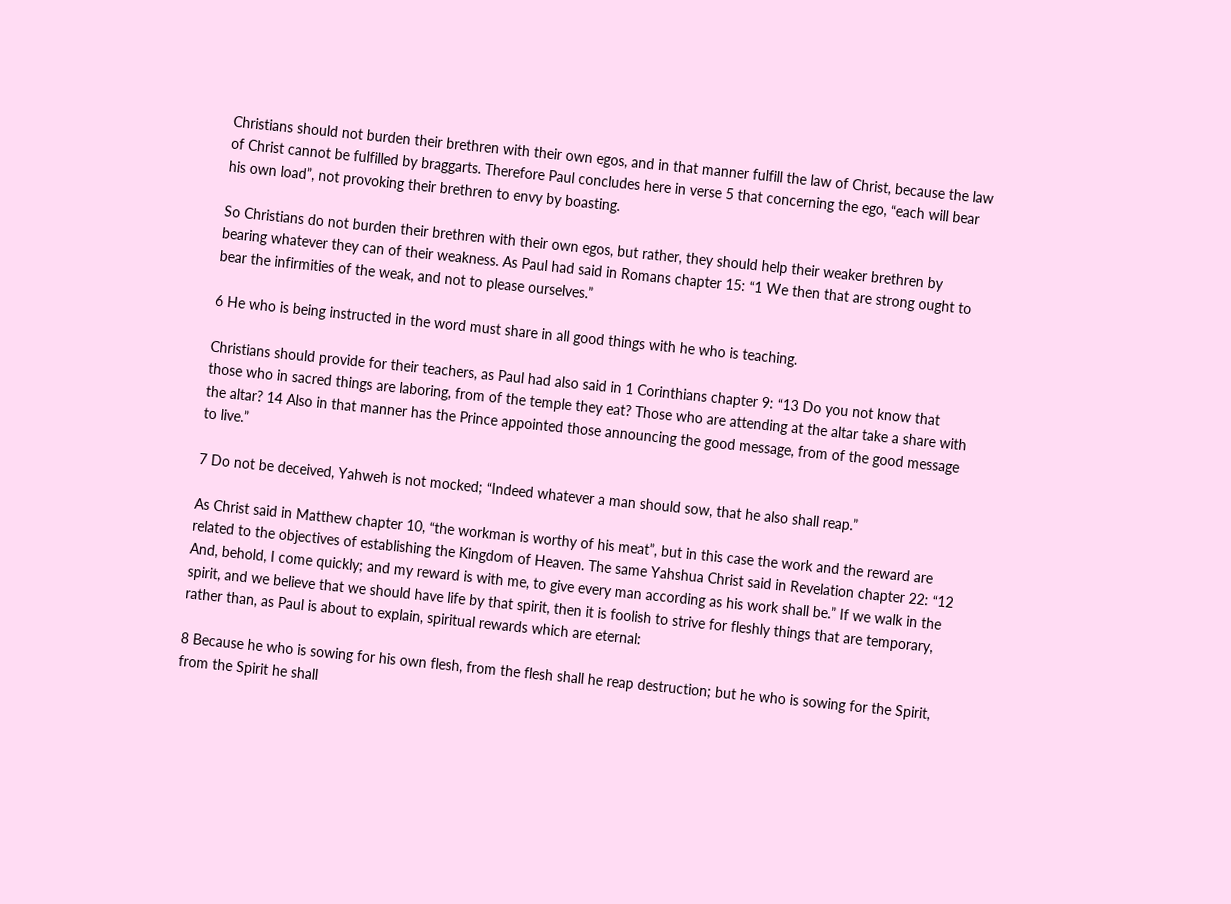Christians should not burden their brethren with their own egos, and in that manner fulfill the law of Christ, because the law of Christ cannot be fulfilled by braggarts. Therefore Paul concludes here in verse 5 that concerning the ego, “each will bear his own load”, not provoking their brethren to envy by boasting.

So Christians do not burden their brethren with their own egos, but rather, they should help their weaker brethren by bearing whatever they can of their weakness. As Paul had said in Romans chapter 15: “1 We then that are strong ought to bear the infirmities of the weak, and not to please ourselves.”

6 He who is being instructed in the word must share in all good things with he who is teaching.

Christians should provide for their teachers, as Paul had also said in 1 Corinthians chapter 9: “13 Do you not know that those who in sacred things are laboring, from of the temple they eat? Those who are attending at the altar take a share with the altar? 14 Also in that manner has the Prince appointed those announcing the good message, from of the good message to live.”

7 Do not be deceived, Yahweh is not mocked; “Indeed whatever a man should sow, that he also shall reap.”

As Christ said in Matthew chapter 10, “the workman is worthy of his meat”, but in this case the work and the reward are related to the objectives of establishing the Kingdom of Heaven. The same Yahshua Christ said in Revelation chapter 22: “12 And, behold, I come quickly; and my reward is with me, to give every man according as his work shall be.” If we walk in the spirit, and we believe that we should have life by that spirit, then it is foolish to strive for fleshly things that are temporary, rather than, as Paul is about to explain, spiritual rewards which are eternal:

8 Because he who is sowing for his own flesh, from the flesh shall he reap destruction; but he who is sowing for the Spirit, from the Spirit he shall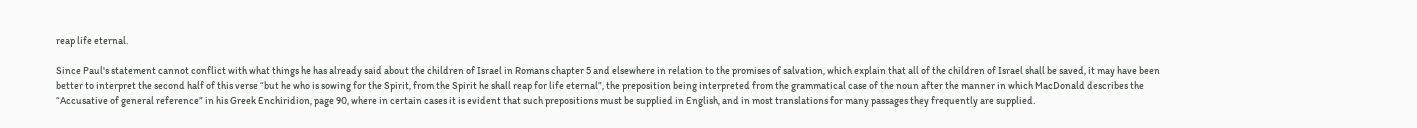reap life eternal.

Since Paul's statement cannot conflict with what things he has already said about the children of Israel in Romans chapter 5 and elsewhere in relation to the promises of salvation, which explain that all of the children of Israel shall be saved, it may have been better to interpret the second half of this verse “but he who is sowing for the Spirit, from the Spirit he shall reap for life eternal”, the preposition being interpreted from the grammatical case of the noun after the manner in which MacDonald describes the “Accusative of general reference” in his Greek Enchiridion, page 90, where in certain cases it is evident that such prepositions must be supplied in English, and in most translations for many passages they frequently are supplied.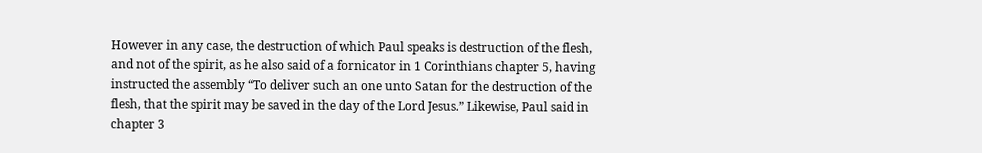However in any case, the destruction of which Paul speaks is destruction of the flesh, and not of the spirit, as he also said of a fornicator in 1 Corinthians chapter 5, having instructed the assembly “To deliver such an one unto Satan for the destruction of the flesh, that the spirit may be saved in the day of the Lord Jesus.” Likewise, Paul said in chapter 3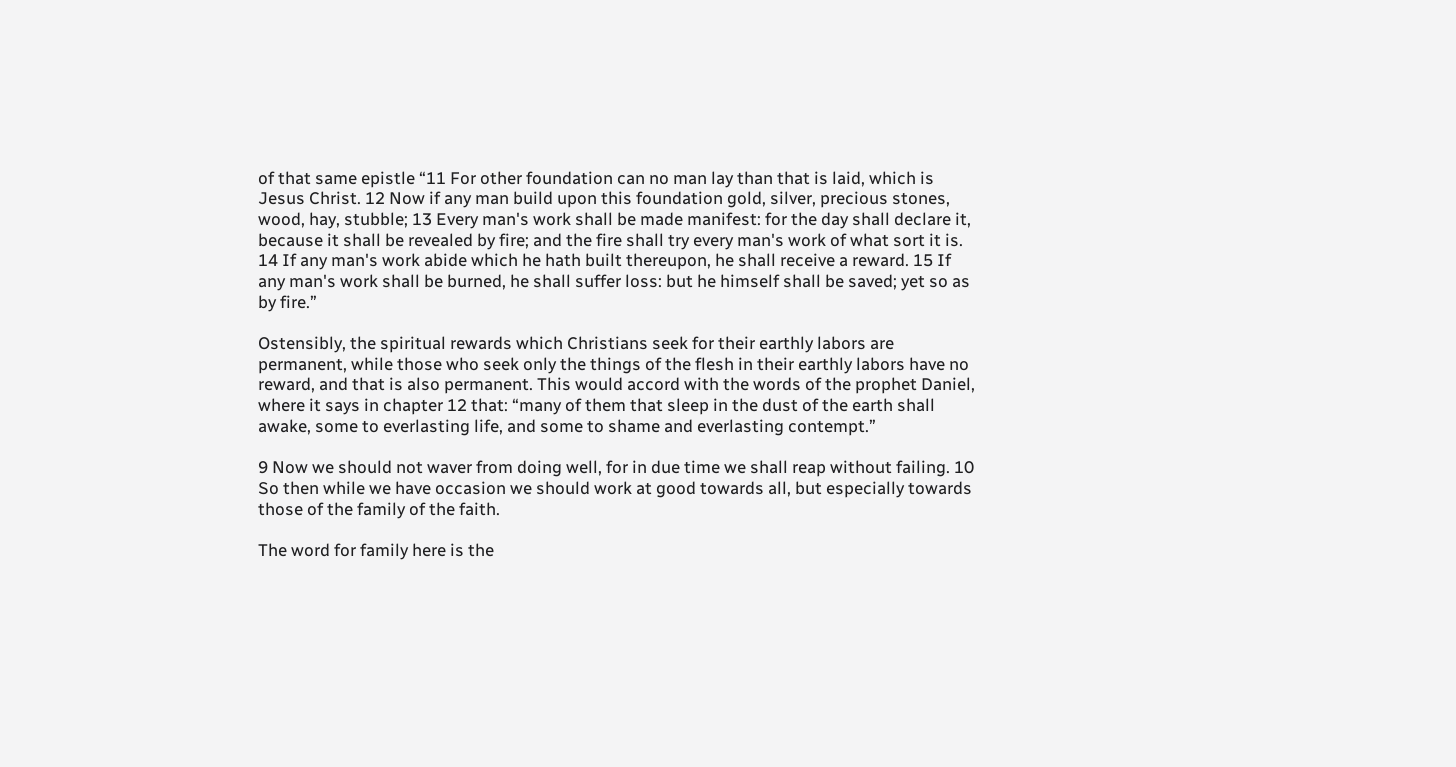of that same epistle “11 For other foundation can no man lay than that is laid, which is Jesus Christ. 12 Now if any man build upon this foundation gold, silver, precious stones, wood, hay, stubble; 13 Every man's work shall be made manifest: for the day shall declare it, because it shall be revealed by fire; and the fire shall try every man's work of what sort it is. 14 If any man's work abide which he hath built thereupon, he shall receive a reward. 15 If any man's work shall be burned, he shall suffer loss: but he himself shall be saved; yet so as by fire.”

Ostensibly, the spiritual rewards which Christians seek for their earthly labors are permanent, while those who seek only the things of the flesh in their earthly labors have no reward, and that is also permanent. This would accord with the words of the prophet Daniel, where it says in chapter 12 that: “many of them that sleep in the dust of the earth shall awake, some to everlasting life, and some to shame and everlasting contempt.”

9 Now we should not waver from doing well, for in due time we shall reap without failing. 10 So then while we have occasion we should work at good towards all, but especially towards those of the family of the faith.

The word for family here is the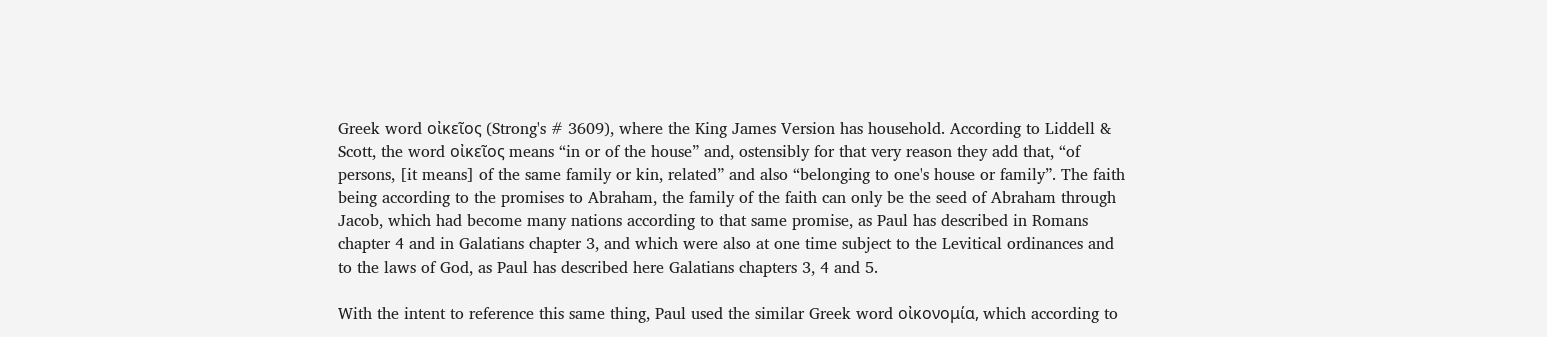Greek word οἰκεῖος (Strong's # 3609), where the King James Version has household. According to Liddell & Scott, the word οἰκεῖος means “in or of the house” and, ostensibly for that very reason they add that, “of persons, [it means] of the same family or kin, related” and also “belonging to one's house or family”. The faith being according to the promises to Abraham, the family of the faith can only be the seed of Abraham through Jacob, which had become many nations according to that same promise, as Paul has described in Romans chapter 4 and in Galatians chapter 3, and which were also at one time subject to the Levitical ordinances and to the laws of God, as Paul has described here Galatians chapters 3, 4 and 5.

With the intent to reference this same thing, Paul used the similar Greek word οἰκονομία, which according to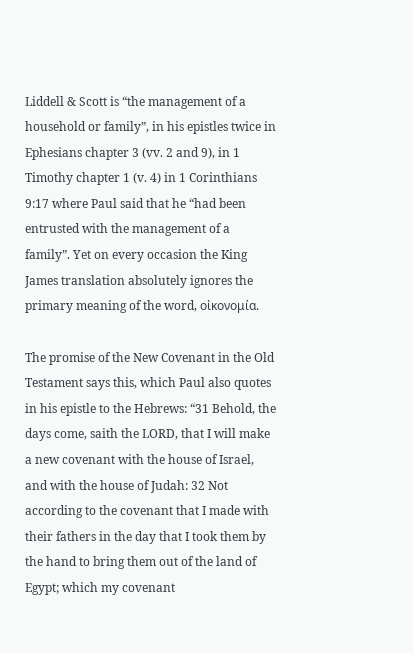Liddell & Scott is “the management of a household or family”, in his epistles twice in Ephesians chapter 3 (vv. 2 and 9), in 1 Timothy chapter 1 (v. 4) in 1 Corinthians 9:17 where Paul said that he “had been entrusted with the management of a family”. Yet on every occasion the King James translation absolutely ignores the primary meaning of the word, οἰκονομία.

The promise of the New Covenant in the Old Testament says this, which Paul also quotes in his epistle to the Hebrews: “31 Behold, the days come, saith the LORD, that I will make a new covenant with the house of Israel, and with the house of Judah: 32 Not according to the covenant that I made with their fathers in the day that I took them by the hand to bring them out of the land of Egypt; which my covenant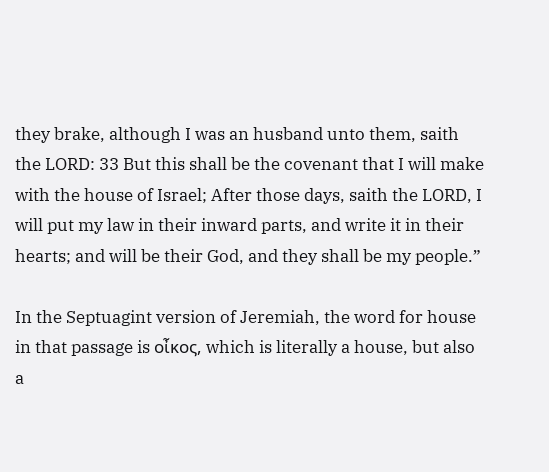they brake, although I was an husband unto them, saith the LORD: 33 But this shall be the covenant that I will make with the house of Israel; After those days, saith the LORD, I will put my law in their inward parts, and write it in their hearts; and will be their God, and they shall be my people.”

In the Septuagint version of Jeremiah, the word for house in that passage is οἶκος, which is literally a house, but also a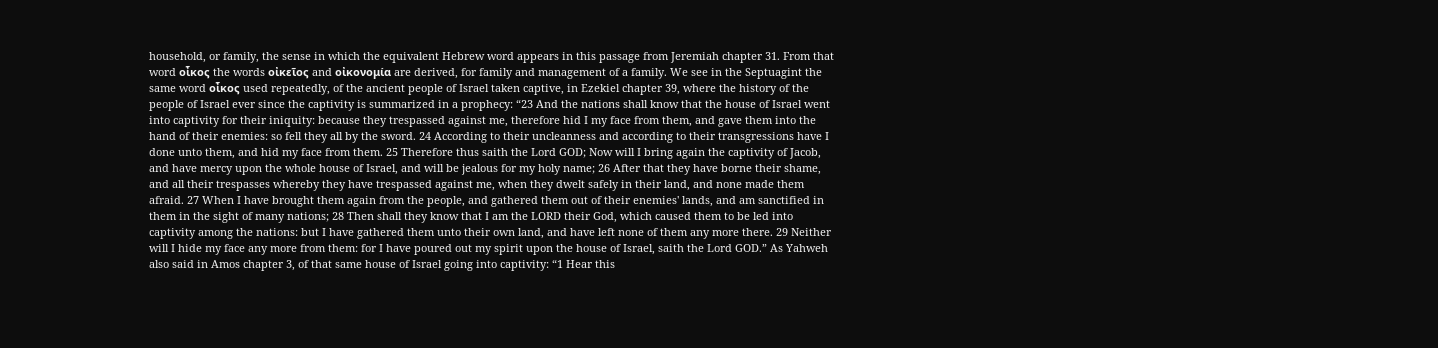household, or family, the sense in which the equivalent Hebrew word appears in this passage from Jeremiah chapter 31. From that word οἶκος the words οἰκεῖος and οἰκονομία are derived, for family and management of a family. We see in the Septuagint the same word οἶκος used repeatedly, of the ancient people of Israel taken captive, in Ezekiel chapter 39, where the history of the people of Israel ever since the captivity is summarized in a prophecy: “23 And the nations shall know that the house of Israel went into captivity for their iniquity: because they trespassed against me, therefore hid I my face from them, and gave them into the hand of their enemies: so fell they all by the sword. 24 According to their uncleanness and according to their transgressions have I done unto them, and hid my face from them. 25 Therefore thus saith the Lord GOD; Now will I bring again the captivity of Jacob, and have mercy upon the whole house of Israel, and will be jealous for my holy name; 26 After that they have borne their shame, and all their trespasses whereby they have trespassed against me, when they dwelt safely in their land, and none made them afraid. 27 When I have brought them again from the people, and gathered them out of their enemies' lands, and am sanctified in them in the sight of many nations; 28 Then shall they know that I am the LORD their God, which caused them to be led into captivity among the nations: but I have gathered them unto their own land, and have left none of them any more there. 29 Neither will I hide my face any more from them: for I have poured out my spirit upon the house of Israel, saith the Lord GOD.” As Yahweh also said in Amos chapter 3, of that same house of Israel going into captivity: “1 Hear this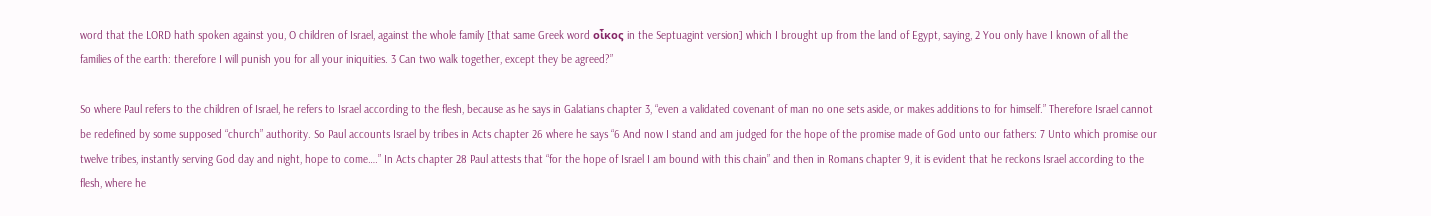word that the LORD hath spoken against you, O children of Israel, against the whole family [that same Greek word οἶκος in the Septuagint version] which I brought up from the land of Egypt, saying, 2 You only have I known of all the families of the earth: therefore I will punish you for all your iniquities. 3 Can two walk together, except they be agreed?”

So where Paul refers to the children of Israel, he refers to Israel according to the flesh, because as he says in Galatians chapter 3, “even a validated covenant of man no one sets aside, or makes additions to for himself.” Therefore Israel cannot be redefined by some supposed “church” authority. So Paul accounts Israel by tribes in Acts chapter 26 where he says “6 And now I stand and am judged for the hope of the promise made of God unto our fathers: 7 Unto which promise our twelve tribes, instantly serving God day and night, hope to come….” In Acts chapter 28 Paul attests that “for the hope of Israel I am bound with this chain” and then in Romans chapter 9, it is evident that he reckons Israel according to the flesh, where he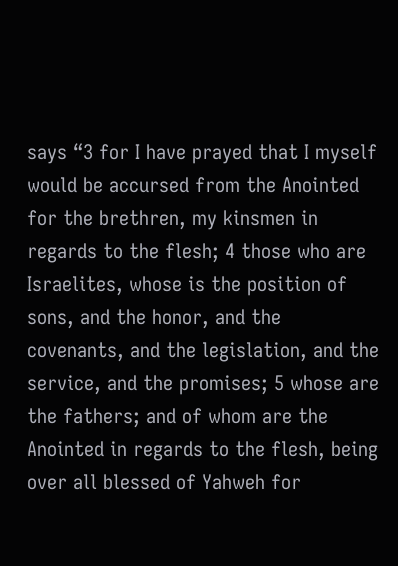says “3 for I have prayed that I myself would be accursed from the Anointed for the brethren, my kinsmen in regards to the flesh; 4 those who are Israelites, whose is the position of sons, and the honor, and the covenants, and the legislation, and the service, and the promises; 5 whose are the fathers; and of whom are the Anointed in regards to the flesh, being over all blessed of Yahweh for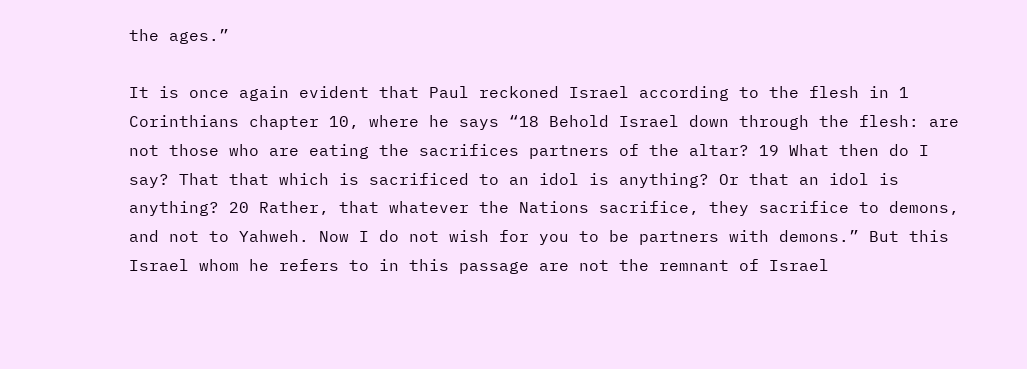the ages.”

It is once again evident that Paul reckoned Israel according to the flesh in 1 Corinthians chapter 10, where he says “18 Behold Israel down through the flesh: are not those who are eating the sacrifices partners of the altar? 19 What then do I say? That that which is sacrificed to an idol is anything? Or that an idol is anything? 20 Rather, that whatever the Nations sacrifice, they sacrifice to demons, and not to Yahweh. Now I do not wish for you to be partners with demons.” But this Israel whom he refers to in this passage are not the remnant of Israel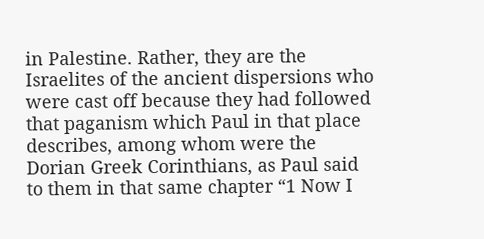in Palestine. Rather, they are the Israelites of the ancient dispersions who were cast off because they had followed that paganism which Paul in that place describes, among whom were the Dorian Greek Corinthians, as Paul said to them in that same chapter “1 Now I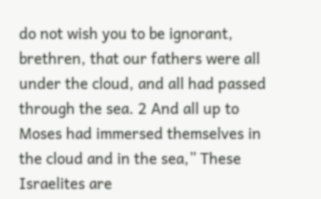do not wish you to be ignorant, brethren, that our fathers were all under the cloud, and all had passed through the sea. 2 And all up to Moses had immersed themselves in the cloud and in the sea,” These Israelites are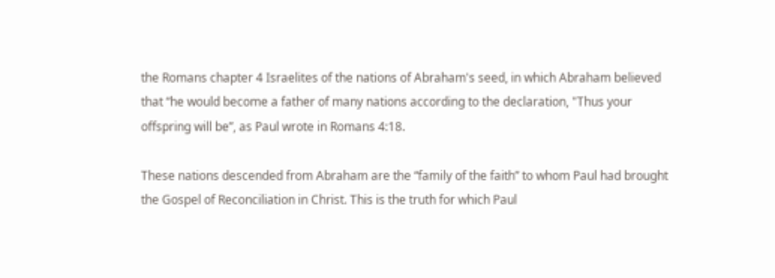the Romans chapter 4 Israelites of the nations of Abraham's seed, in which Abraham believed that “he would become a father of many nations according to the declaration, "Thus your offspring will be”, as Paul wrote in Romans 4:18.

These nations descended from Abraham are the “family of the faith” to whom Paul had brought the Gospel of Reconciliation in Christ. This is the truth for which Paul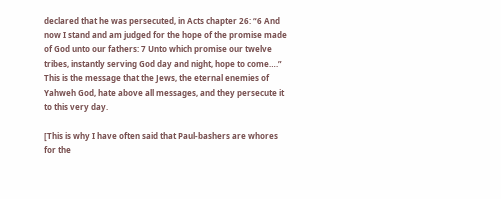declared that he was persecuted, in Acts chapter 26: “6 And now I stand and am judged for the hope of the promise made of God unto our fathers: 7 Unto which promise our twelve tribes, instantly serving God day and night, hope to come….” This is the message that the Jews, the eternal enemies of Yahweh God, hate above all messages, and they persecute it to this very day.

[This is why I have often said that Paul-bashers are whores for the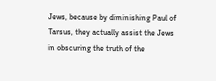Jews, because by diminishing Paul of Tarsus, they actually assist the Jews in obscuring the truth of the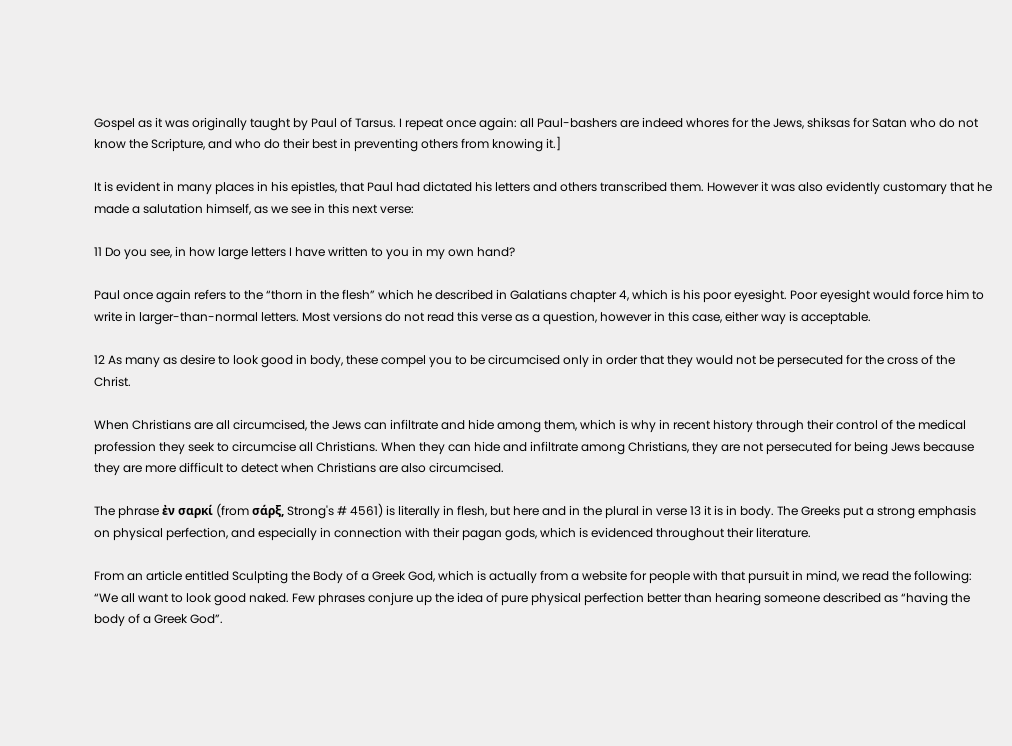Gospel as it was originally taught by Paul of Tarsus. I repeat once again: all Paul-bashers are indeed whores for the Jews, shiksas for Satan who do not know the Scripture, and who do their best in preventing others from knowing it.]

It is evident in many places in his epistles, that Paul had dictated his letters and others transcribed them. However it was also evidently customary that he made a salutation himself, as we see in this next verse:

11 Do you see, in how large letters I have written to you in my own hand?

Paul once again refers to the “thorn in the flesh” which he described in Galatians chapter 4, which is his poor eyesight. Poor eyesight would force him to write in larger-than-normal letters. Most versions do not read this verse as a question, however in this case, either way is acceptable.

12 As many as desire to look good in body, these compel you to be circumcised only in order that they would not be persecuted for the cross of the Christ.

When Christians are all circumcised, the Jews can infiltrate and hide among them, which is why in recent history through their control of the medical profession they seek to circumcise all Christians. When they can hide and infiltrate among Christians, they are not persecuted for being Jews because they are more difficult to detect when Christians are also circumcised.

The phrase ἐν σαρκί (from σάρξ, Strong's # 4561) is literally in flesh, but here and in the plural in verse 13 it is in body. The Greeks put a strong emphasis on physical perfection, and especially in connection with their pagan gods, which is evidenced throughout their literature.

From an article entitled Sculpting the Body of a Greek God, which is actually from a website for people with that pursuit in mind, we read the following: “We all want to look good naked. Few phrases conjure up the idea of pure physical perfection better than hearing someone described as “having the body of a Greek God”.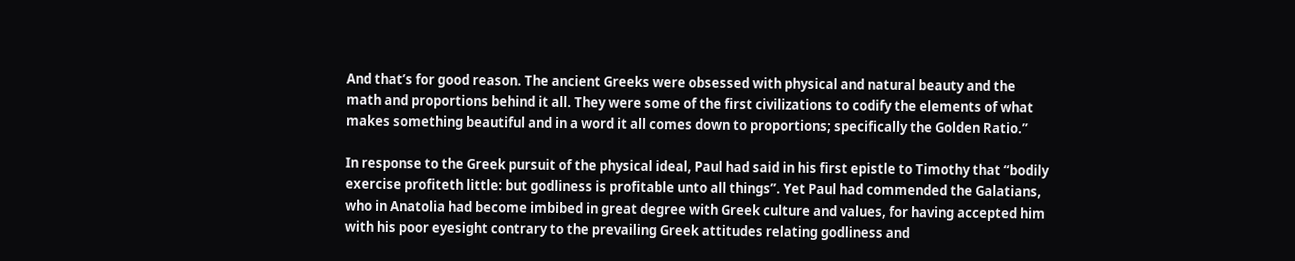And that’s for good reason. The ancient Greeks were obsessed with physical and natural beauty and the math and proportions behind it all. They were some of the first civilizations to codify the elements of what makes something beautiful and in a word it all comes down to proportions; specifically the Golden Ratio.”

In response to the Greek pursuit of the physical ideal, Paul had said in his first epistle to Timothy that “bodily exercise profiteth little: but godliness is profitable unto all things”. Yet Paul had commended the Galatians, who in Anatolia had become imbibed in great degree with Greek culture and values, for having accepted him with his poor eyesight contrary to the prevailing Greek attitudes relating godliness and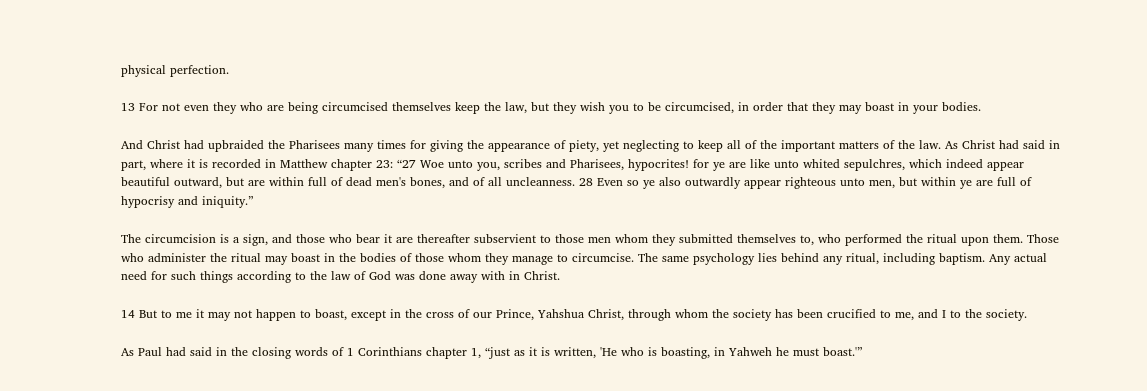physical perfection.

13 For not even they who are being circumcised themselves keep the law, but they wish you to be circumcised, in order that they may boast in your bodies.

And Christ had upbraided the Pharisees many times for giving the appearance of piety, yet neglecting to keep all of the important matters of the law. As Christ had said in part, where it is recorded in Matthew chapter 23: “27 Woe unto you, scribes and Pharisees, hypocrites! for ye are like unto whited sepulchres, which indeed appear beautiful outward, but are within full of dead men's bones, and of all uncleanness. 28 Even so ye also outwardly appear righteous unto men, but within ye are full of hypocrisy and iniquity.”

The circumcision is a sign, and those who bear it are thereafter subservient to those men whom they submitted themselves to, who performed the ritual upon them. Those who administer the ritual may boast in the bodies of those whom they manage to circumcise. The same psychology lies behind any ritual, including baptism. Any actual need for such things according to the law of God was done away with in Christ.

14 But to me it may not happen to boast, except in the cross of our Prince, Yahshua Christ, through whom the society has been crucified to me, and I to the society.

As Paul had said in the closing words of 1 Corinthians chapter 1, “just as it is written, 'He who is boasting, in Yahweh he must boast.'”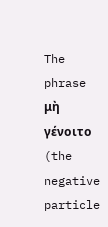The phrase μὴ γένοιτο (the negative particle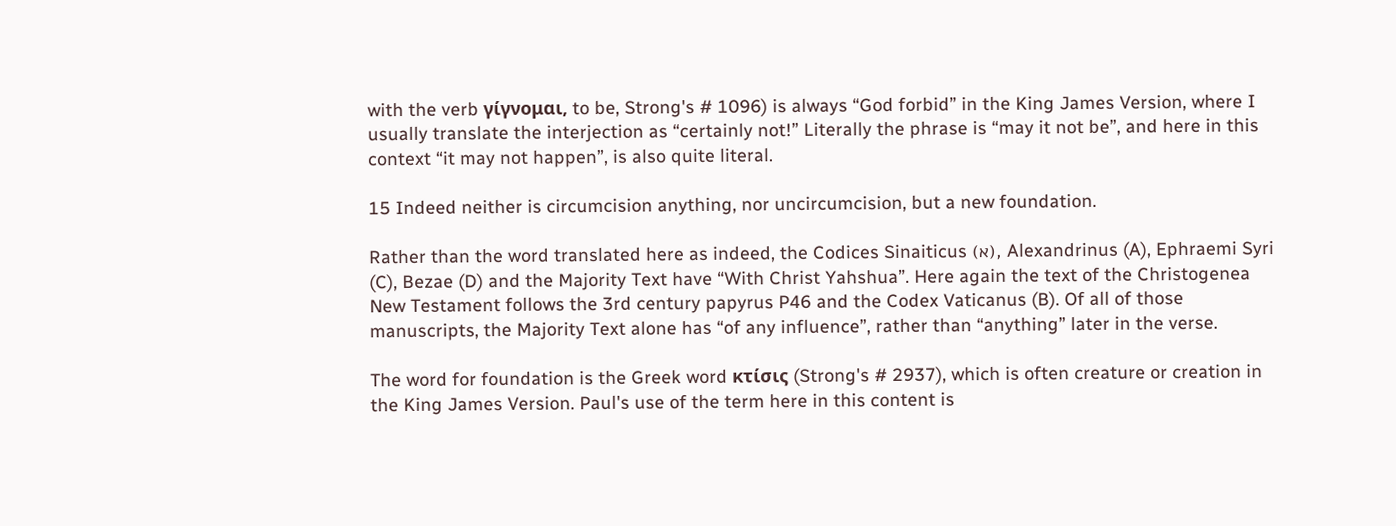with the verb γίγνομαι, to be, Strong's # 1096) is always “God forbid” in the King James Version, where I usually translate the interjection as “certainly not!” Literally the phrase is “may it not be”, and here in this context “it may not happen”, is also quite literal.

15 Indeed neither is circumcision anything, nor uncircumcision, but a new foundation.

Rather than the word translated here as indeed, the Codices Sinaiticus (א), Alexandrinus (A), Ephraemi Syri (C), Bezae (D) and the Majority Text have “With Christ Yahshua”. Here again the text of the Christogenea New Testament follows the 3rd century papyrus P46 and the Codex Vaticanus (B). Of all of those manuscripts, the Majority Text alone has “of any influence”, rather than “anything” later in the verse.

The word for foundation is the Greek word κτίσις (Strong's # 2937), which is often creature or creation in the King James Version. Paul's use of the term here in this content is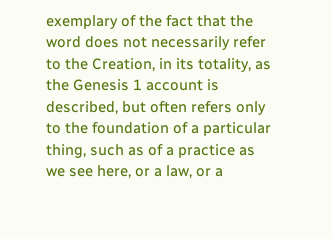exemplary of the fact that the word does not necessarily refer to the Creation, in its totality, as the Genesis 1 account is described, but often refers only to the foundation of a particular thing, such as of a practice as we see here, or a law, or a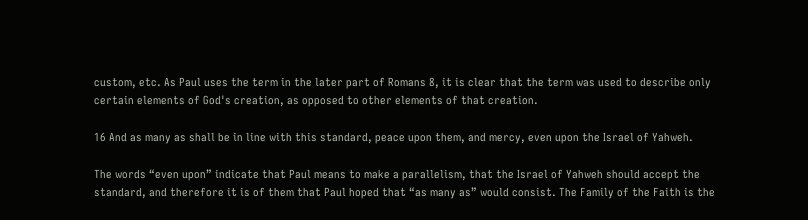custom, etc. As Paul uses the term in the later part of Romans 8, it is clear that the term was used to describe only certain elements of God's creation, as opposed to other elements of that creation.

16 And as many as shall be in line with this standard, peace upon them, and mercy, even upon the Israel of Yahweh.

The words “even upon” indicate that Paul means to make a parallelism, that the Israel of Yahweh should accept the standard, and therefore it is of them that Paul hoped that “as many as” would consist. The Family of the Faith is the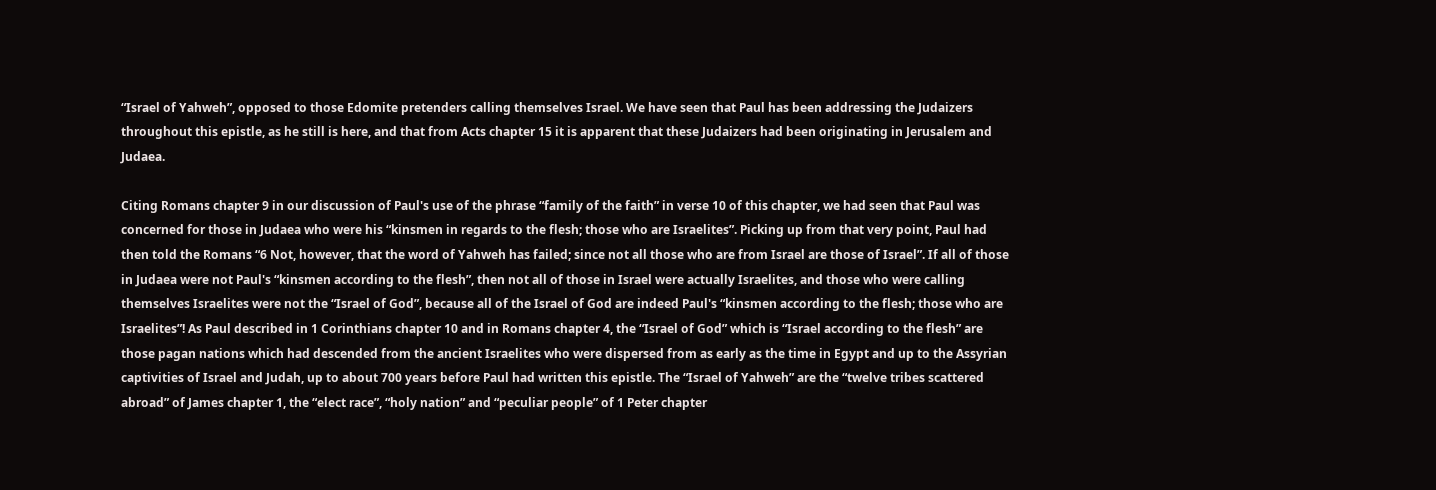“Israel of Yahweh”, opposed to those Edomite pretenders calling themselves Israel. We have seen that Paul has been addressing the Judaizers throughout this epistle, as he still is here, and that from Acts chapter 15 it is apparent that these Judaizers had been originating in Jerusalem and Judaea.

Citing Romans chapter 9 in our discussion of Paul's use of the phrase “family of the faith” in verse 10 of this chapter, we had seen that Paul was concerned for those in Judaea who were his “kinsmen in regards to the flesh; those who are Israelites”. Picking up from that very point, Paul had then told the Romans “6 Not, however, that the word of Yahweh has failed; since not all those who are from Israel are those of Israel”. If all of those in Judaea were not Paul's “kinsmen according to the flesh”, then not all of those in Israel were actually Israelites, and those who were calling themselves Israelites were not the “Israel of God”, because all of the Israel of God are indeed Paul's “kinsmen according to the flesh; those who are Israelites”! As Paul described in 1 Corinthians chapter 10 and in Romans chapter 4, the “Israel of God” which is “Israel according to the flesh” are those pagan nations which had descended from the ancient Israelites who were dispersed from as early as the time in Egypt and up to the Assyrian captivities of Israel and Judah, up to about 700 years before Paul had written this epistle. The “Israel of Yahweh” are the “twelve tribes scattered abroad” of James chapter 1, the “elect race”, “holy nation” and “peculiar people” of 1 Peter chapter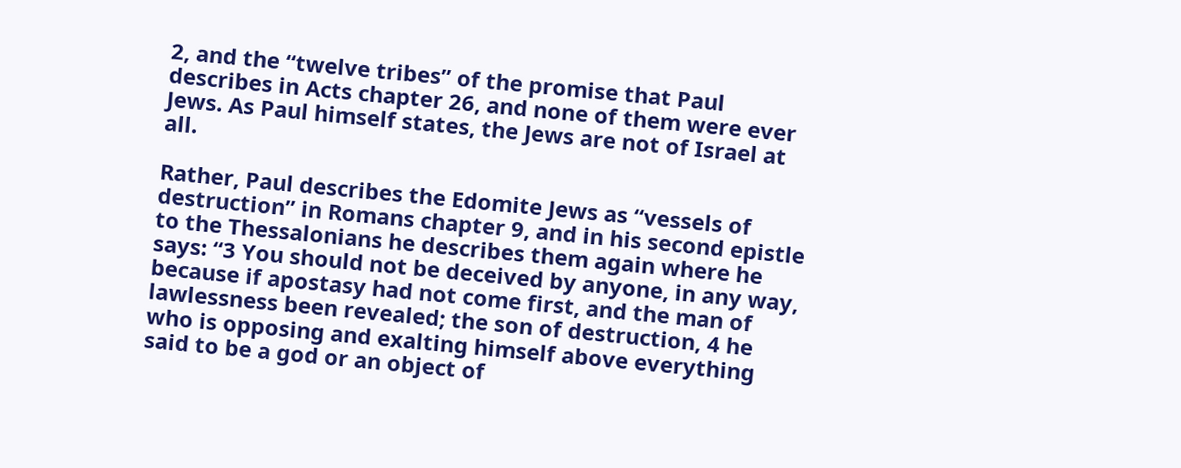2, and the “twelve tribes” of the promise that Paul describes in Acts chapter 26, and none of them were ever Jews. As Paul himself states, the Jews are not of Israel at all.

Rather, Paul describes the Edomite Jews as “vessels of destruction” in Romans chapter 9, and in his second epistle to the Thessalonians he describes them again where he says: “3 You should not be deceived by anyone, in any way, because if apostasy had not come first, and the man of lawlessness been revealed; the son of destruction, 4 he who is opposing and exalting himself above everything said to be a god or an object of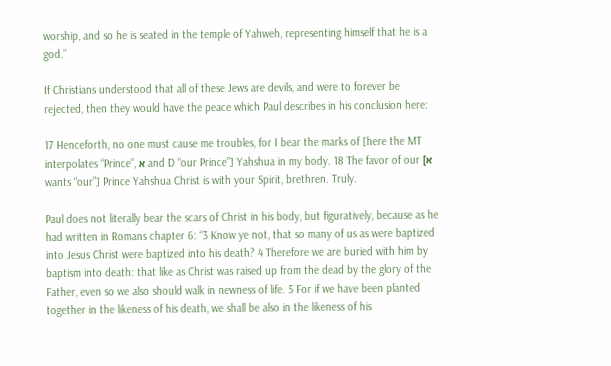worship, and so he is seated in the temple of Yahweh, representing himself that he is a god.”

If Christians understood that all of these Jews are devils, and were to forever be rejected, then they would have the peace which Paul describes in his conclusion here:

17 Henceforth, no one must cause me troubles, for I bear the marks of [here the MT interpolates “Prince”, א and D “our Prince”] Yahshua in my body. 18 The favor of our [א wants “our”] Prince Yahshua Christ is with your Spirit, brethren. Truly.

Paul does not literally bear the scars of Christ in his body, but figuratively, because as he had written in Romans chapter 6: “3 Know ye not, that so many of us as were baptized into Jesus Christ were baptized into his death? 4 Therefore we are buried with him by baptism into death: that like as Christ was raised up from the dead by the glory of the Father, even so we also should walk in newness of life. 5 For if we have been planted together in the likeness of his death, we shall be also in the likeness of his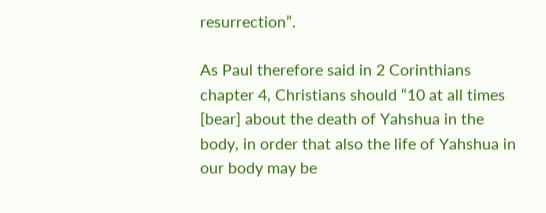resurrection”.

As Paul therefore said in 2 Corinthians chapter 4, Christians should “10 at all times [bear] about the death of Yahshua in the body, in order that also the life of Yahshua in our body may be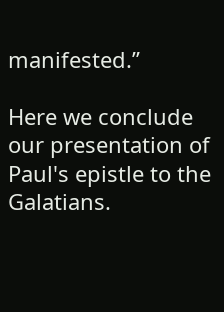manifested.”

Here we conclude our presentation of Paul's epistle to the Galatians.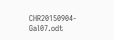CHR20150904-Gal07.odt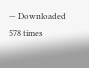— Downloaded 578 times